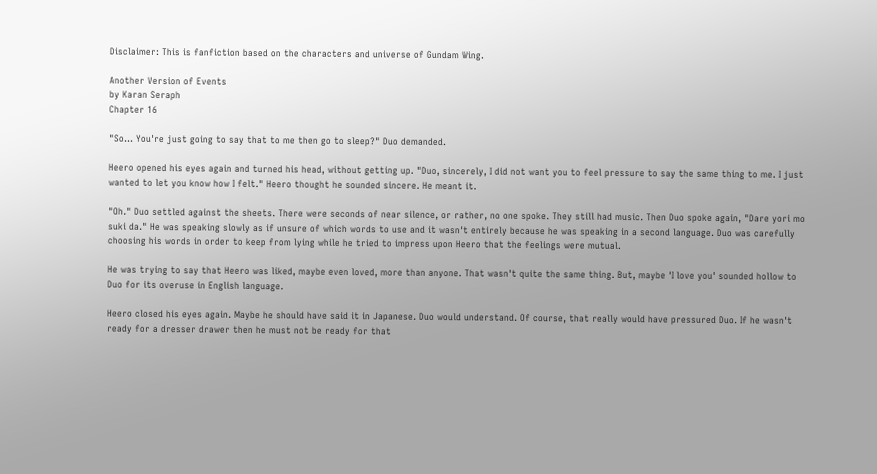Disclaimer: This is fanfiction based on the characters and universe of Gundam Wing.

Another Version of Events
by Karan Seraph
Chapter 16

"So... You're just going to say that to me then go to sleep?" Duo demanded.

Heero opened his eyes again and turned his head, without getting up. "Duo, sincerely, I did not want you to feel pressure to say the same thing to me. I just wanted to let you know how I felt." Heero thought he sounded sincere. He meant it.

"Oh." Duo settled against the sheets. There were seconds of near silence, or rather, no one spoke. They still had music. Then Duo spoke again, "Dare yori mo suki da." He was speaking slowly as if unsure of which words to use and it wasn't entirely because he was speaking in a second language. Duo was carefully choosing his words in order to keep from lying while he tried to impress upon Heero that the feelings were mutual.

He was trying to say that Heero was liked, maybe even loved, more than anyone. That wasn't quite the same thing. But, maybe 'I love you' sounded hollow to Duo for its overuse in English language.

Heero closed his eyes again. Maybe he should have said it in Japanese. Duo would understand. Of course, that really would have pressured Duo. If he wasn't ready for a dresser drawer then he must not be ready for that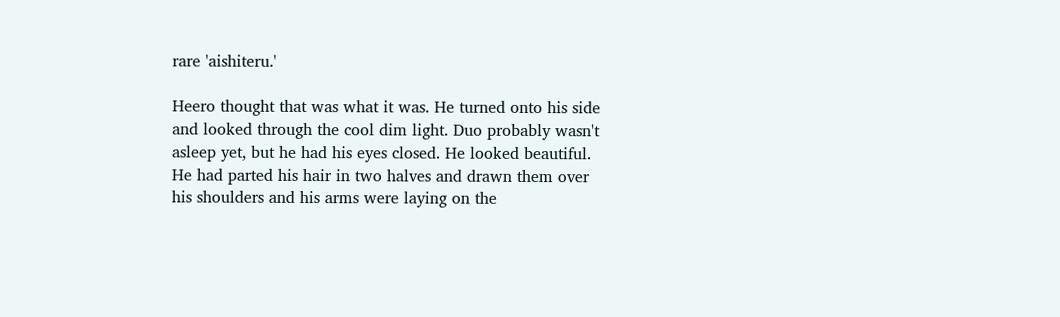rare 'aishiteru.'

Heero thought that was what it was. He turned onto his side and looked through the cool dim light. Duo probably wasn't asleep yet, but he had his eyes closed. He looked beautiful. He had parted his hair in two halves and drawn them over his shoulders and his arms were laying on the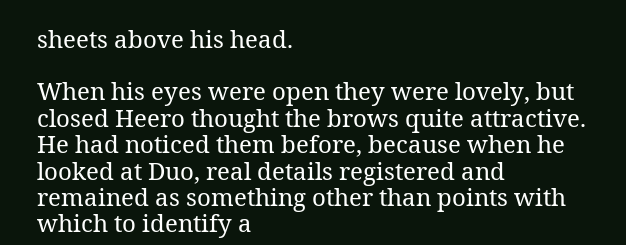sheets above his head.

When his eyes were open they were lovely, but closed Heero thought the brows quite attractive. He had noticed them before, because when he looked at Duo, real details registered and remained as something other than points with which to identify a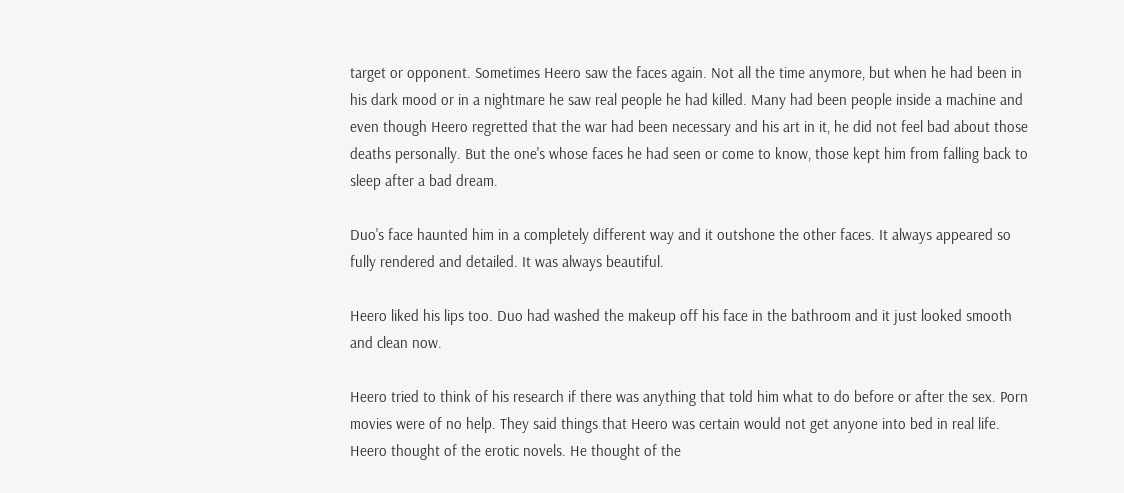target or opponent. Sometimes Heero saw the faces again. Not all the time anymore, but when he had been in his dark mood or in a nightmare he saw real people he had killed. Many had been people inside a machine and even though Heero regretted that the war had been necessary and his art in it, he did not feel bad about those deaths personally. But the one's whose faces he had seen or come to know, those kept him from falling back to sleep after a bad dream.

Duo's face haunted him in a completely different way and it outshone the other faces. It always appeared so fully rendered and detailed. It was always beautiful.

Heero liked his lips too. Duo had washed the makeup off his face in the bathroom and it just looked smooth and clean now.

Heero tried to think of his research if there was anything that told him what to do before or after the sex. Porn movies were of no help. They said things that Heero was certain would not get anyone into bed in real life. Heero thought of the erotic novels. He thought of the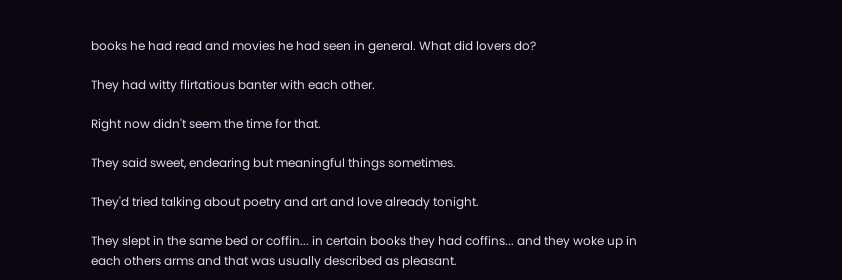books he had read and movies he had seen in general. What did lovers do?

They had witty flirtatious banter with each other.

Right now didn't seem the time for that.

They said sweet, endearing but meaningful things sometimes.

They'd tried talking about poetry and art and love already tonight.

They slept in the same bed or coffin... in certain books they had coffins... and they woke up in each others arms and that was usually described as pleasant.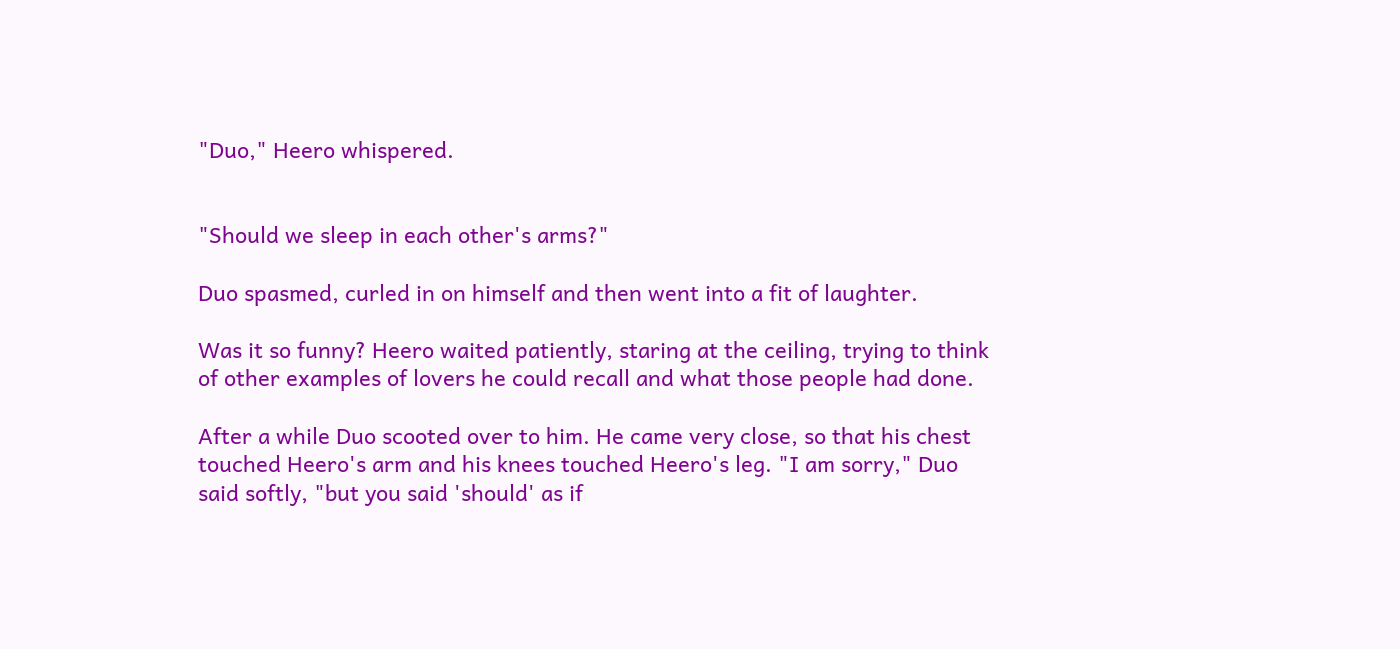"Duo," Heero whispered.


"Should we sleep in each other's arms?"

Duo spasmed, curled in on himself and then went into a fit of laughter.

Was it so funny? Heero waited patiently, staring at the ceiling, trying to think of other examples of lovers he could recall and what those people had done.

After a while Duo scooted over to him. He came very close, so that his chest touched Heero's arm and his knees touched Heero's leg. "I am sorry," Duo said softly, "but you said 'should' as if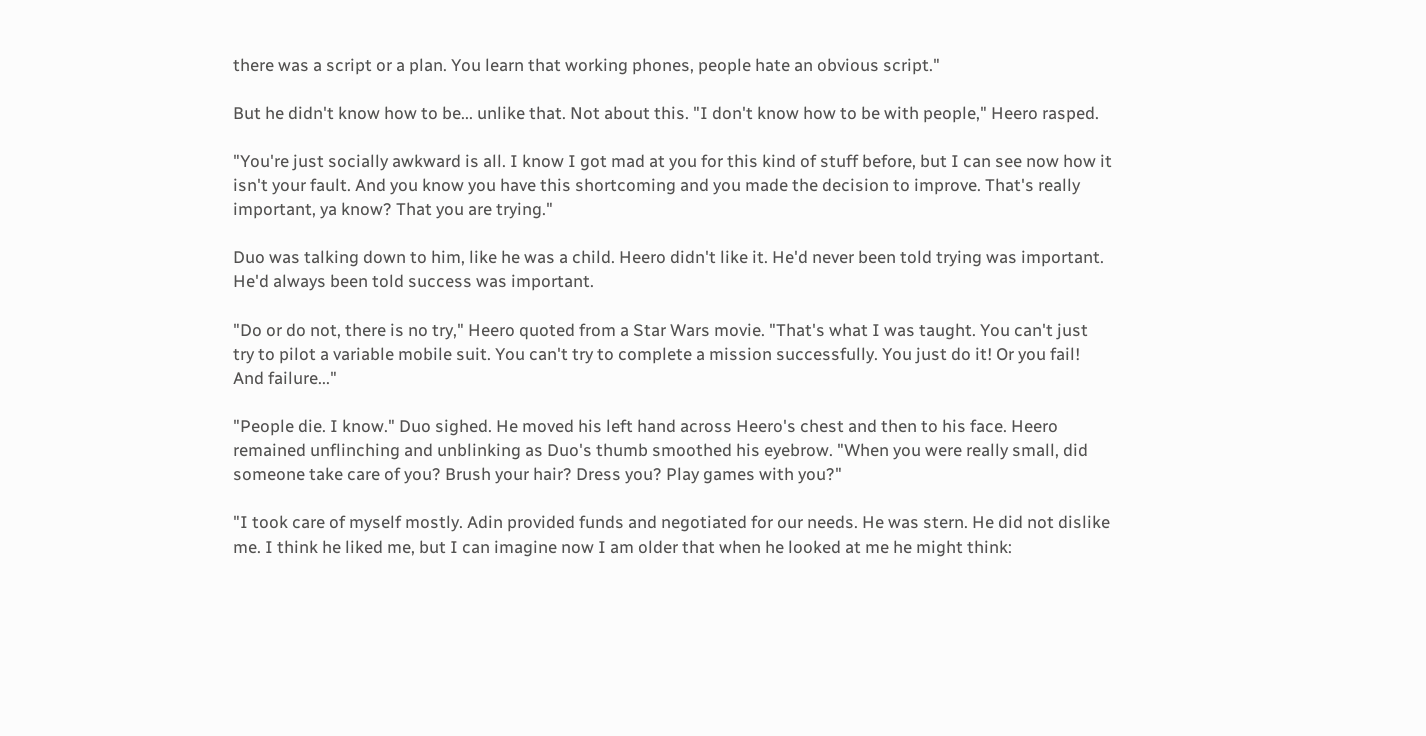there was a script or a plan. You learn that working phones, people hate an obvious script."

But he didn't know how to be... unlike that. Not about this. "I don't know how to be with people," Heero rasped.

"You're just socially awkward is all. I know I got mad at you for this kind of stuff before, but I can see now how it isn't your fault. And you know you have this shortcoming and you made the decision to improve. That's really important, ya know? That you are trying."

Duo was talking down to him, like he was a child. Heero didn't like it. He'd never been told trying was important. He'd always been told success was important.

"Do or do not, there is no try," Heero quoted from a Star Wars movie. "That's what I was taught. You can't just try to pilot a variable mobile suit. You can't try to complete a mission successfully. You just do it! Or you fail! And failure..."

"People die. I know." Duo sighed. He moved his left hand across Heero's chest and then to his face. Heero remained unflinching and unblinking as Duo's thumb smoothed his eyebrow. "When you were really small, did someone take care of you? Brush your hair? Dress you? Play games with you?"

"I took care of myself mostly. Adin provided funds and negotiated for our needs. He was stern. He did not dislike me. I think he liked me, but I can imagine now I am older that when he looked at me he might think: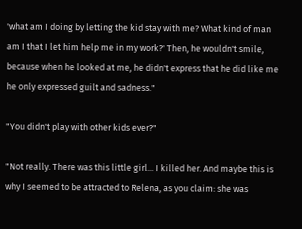'what am I doing by letting the kid stay with me? What kind of man am I that I let him help me in my work?' Then, he wouldn't smile, because when he looked at me, he didn't express that he did like me he only expressed guilt and sadness."

"You didn't play with other kids ever?"

"Not really. There was this little girl... I killed her. And maybe this is why I seemed to be attracted to Relena, as you claim: she was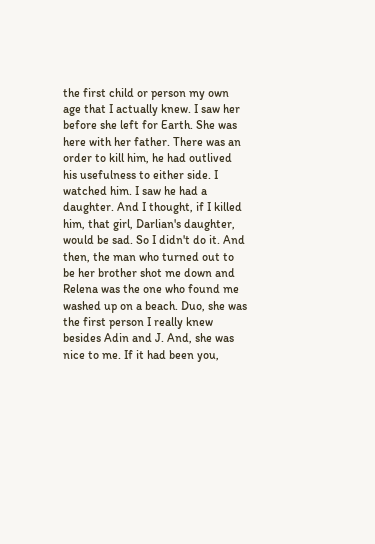the first child or person my own age that I actually knew. I saw her before she left for Earth. She was here with her father. There was an order to kill him, he had outlived his usefulness to either side. I watched him. I saw he had a daughter. And I thought, if I killed him, that girl, Darlian's daughter, would be sad. So I didn't do it. And then, the man who turned out to be her brother shot me down and Relena was the one who found me washed up on a beach. Duo, she was the first person I really knew besides Adin and J. And, she was nice to me. If it had been you,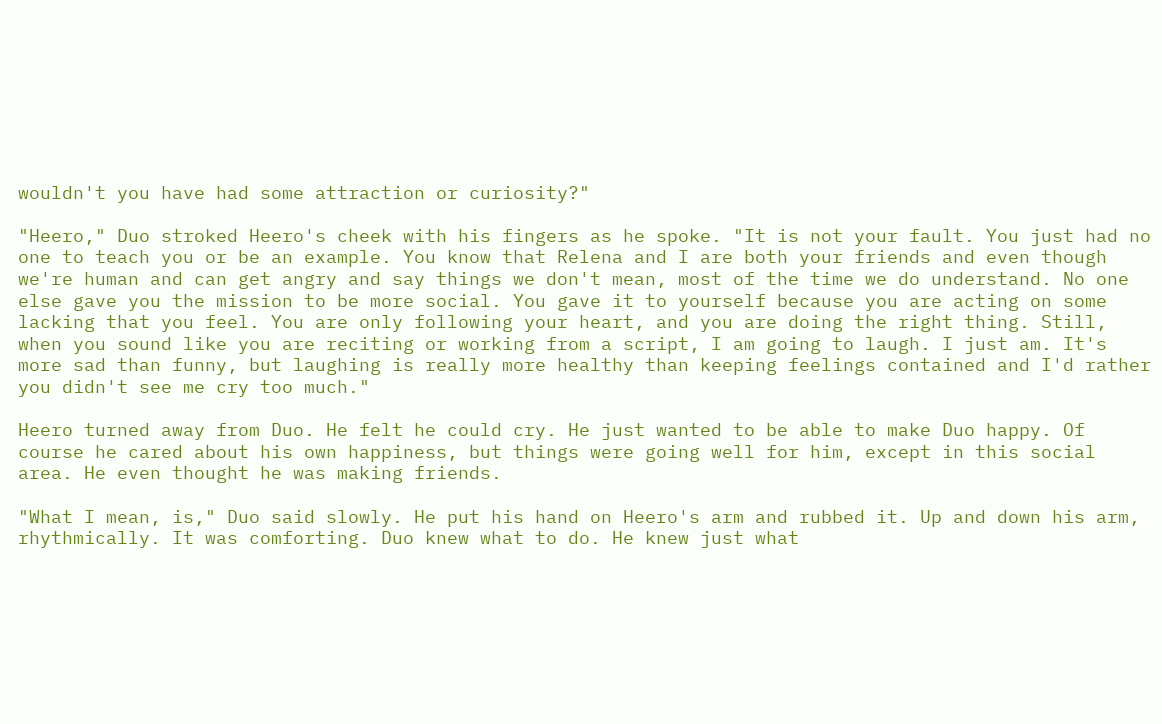wouldn't you have had some attraction or curiosity?"

"Heero," Duo stroked Heero's cheek with his fingers as he spoke. "It is not your fault. You just had no one to teach you or be an example. You know that Relena and I are both your friends and even though we're human and can get angry and say things we don't mean, most of the time we do understand. No one else gave you the mission to be more social. You gave it to yourself because you are acting on some lacking that you feel. You are only following your heart, and you are doing the right thing. Still, when you sound like you are reciting or working from a script, I am going to laugh. I just am. It's more sad than funny, but laughing is really more healthy than keeping feelings contained and I'd rather you didn't see me cry too much."

Heero turned away from Duo. He felt he could cry. He just wanted to be able to make Duo happy. Of course he cared about his own happiness, but things were going well for him, except in this social area. He even thought he was making friends.

"What I mean, is," Duo said slowly. He put his hand on Heero's arm and rubbed it. Up and down his arm, rhythmically. It was comforting. Duo knew what to do. He knew just what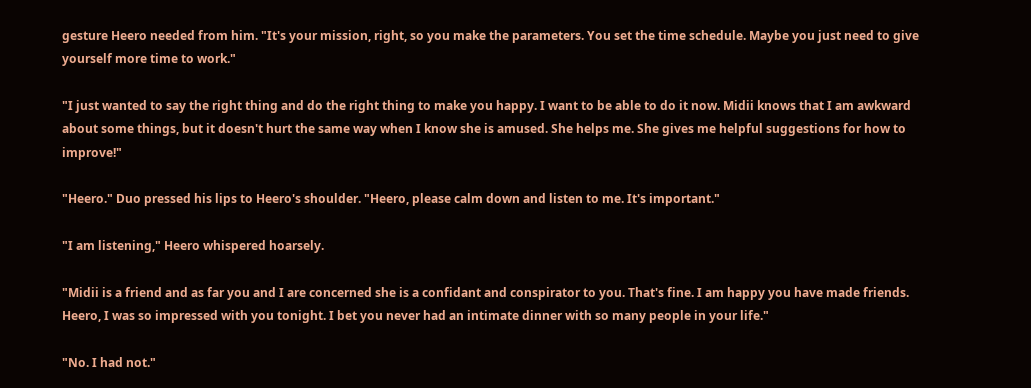gesture Heero needed from him. "It's your mission, right, so you make the parameters. You set the time schedule. Maybe you just need to give yourself more time to work."

"I just wanted to say the right thing and do the right thing to make you happy. I want to be able to do it now. Midii knows that I am awkward about some things, but it doesn't hurt the same way when I know she is amused. She helps me. She gives me helpful suggestions for how to improve!"

"Heero." Duo pressed his lips to Heero's shoulder. "Heero, please calm down and listen to me. It's important."

"I am listening," Heero whispered hoarsely.

"Midii is a friend and as far you and I are concerned she is a confidant and conspirator to you. That's fine. I am happy you have made friends. Heero, I was so impressed with you tonight. I bet you never had an intimate dinner with so many people in your life."

"No. I had not."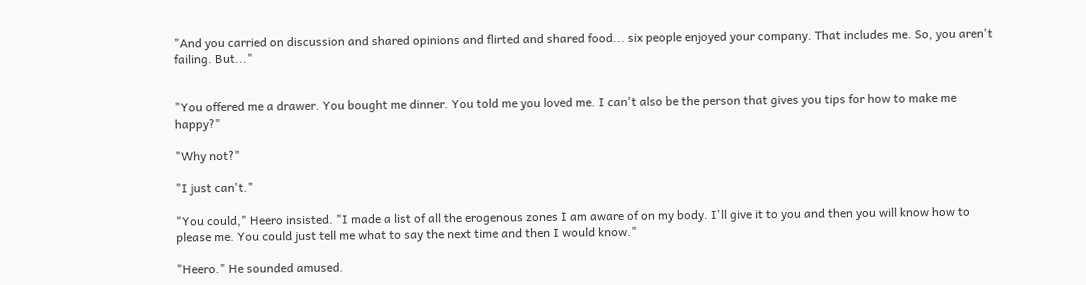"And you carried on discussion and shared opinions and flirted and shared food... six people enjoyed your company. That includes me. So, you aren't failing. But..."


"You offered me a drawer. You bought me dinner. You told me you loved me. I can't also be the person that gives you tips for how to make me happy?"

"Why not?"

"I just can't."

"You could," Heero insisted. "I made a list of all the erogenous zones I am aware of on my body. I'll give it to you and then you will know how to please me. You could just tell me what to say the next time and then I would know."

"Heero." He sounded amused.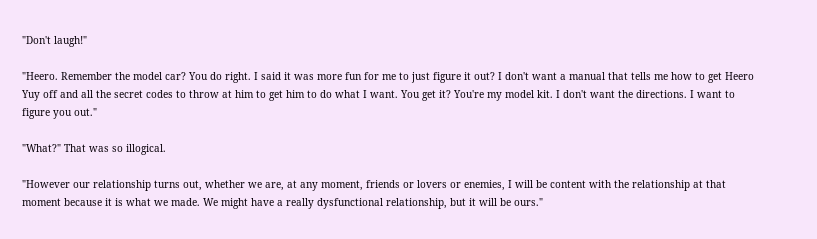"Don't laugh!"

"Heero. Remember the model car? You do right. I said it was more fun for me to just figure it out? I don't want a manual that tells me how to get Heero Yuy off and all the secret codes to throw at him to get him to do what I want. You get it? You're my model kit. I don't want the directions. I want to figure you out."

"What?" That was so illogical.

"However our relationship turns out, whether we are, at any moment, friends or lovers or enemies, I will be content with the relationship at that moment because it is what we made. We might have a really dysfunctional relationship, but it will be ours."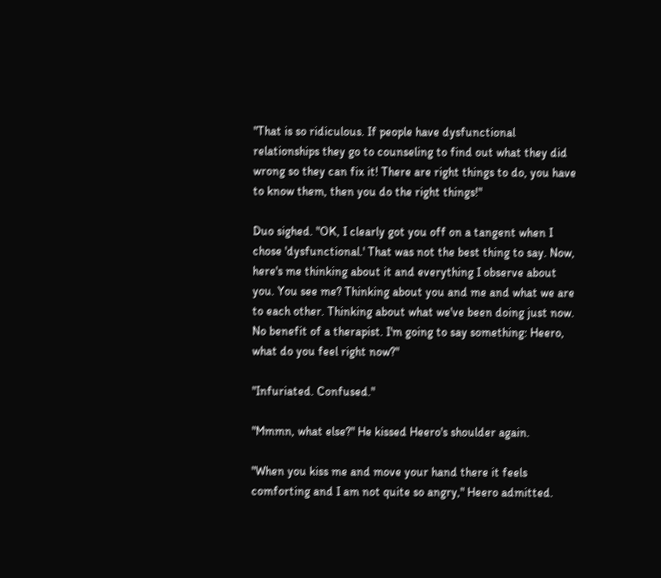"That is so ridiculous. If people have dysfunctional relationships they go to counseling to find out what they did wrong so they can fix it! There are right things to do, you have to know them, then you do the right things!"

Duo sighed. "OK, I clearly got you off on a tangent when I chose 'dysfunctional.' That was not the best thing to say. Now, here's me thinking about it and everything I observe about you. You see me? Thinking about you and me and what we are to each other. Thinking about what we've been doing just now. No benefit of a therapist. I'm going to say something: Heero, what do you feel right now?"

"Infuriated. Confused."

"Mmmn, what else?" He kissed Heero's shoulder again.

"When you kiss me and move your hand there it feels comforting and I am not quite so angry," Heero admitted.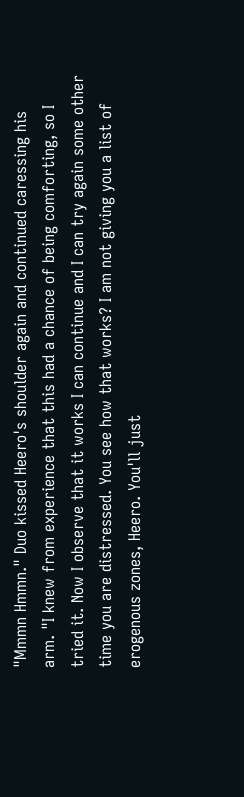"Mmmn Hmmn." Duo kissed Heero's shoulder again and continued caressing his arm. "I knew from experience that this had a chance of being comforting, so I tried it. Now I observe that it works I can continue and I can try again some other time you are distressed. You see how that works? I am not giving you a list of erogenous zones, Heero. You'll just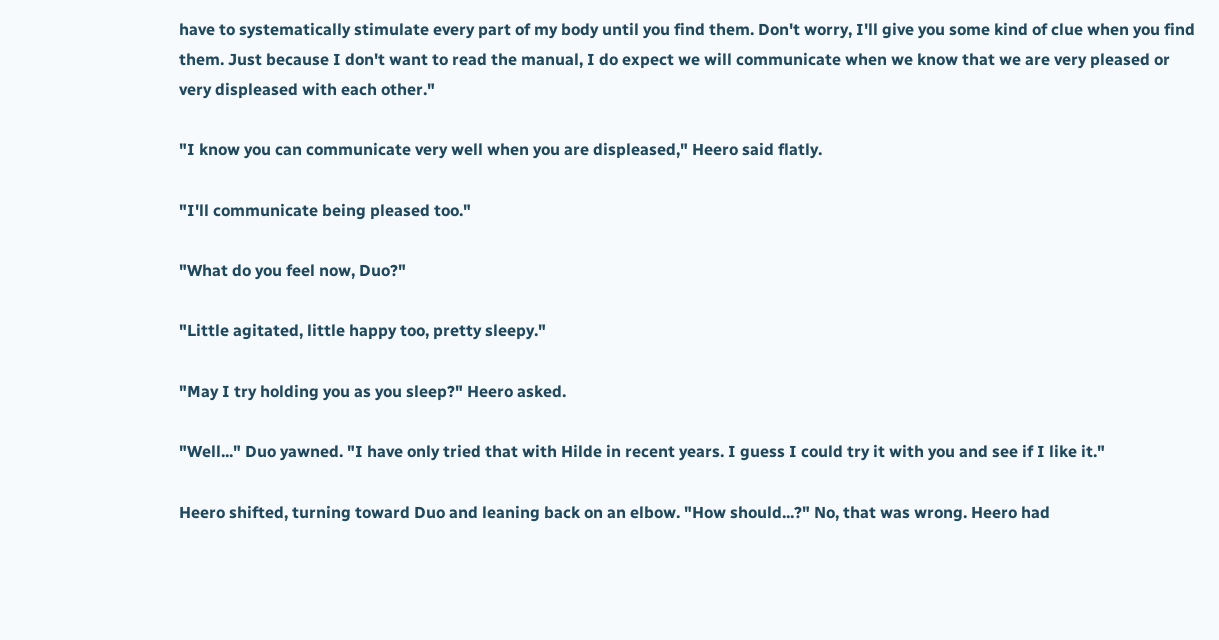have to systematically stimulate every part of my body until you find them. Don't worry, I'll give you some kind of clue when you find them. Just because I don't want to read the manual, I do expect we will communicate when we know that we are very pleased or very displeased with each other."

"I know you can communicate very well when you are displeased," Heero said flatly.

"I'll communicate being pleased too."

"What do you feel now, Duo?"

"Little agitated, little happy too, pretty sleepy."

"May I try holding you as you sleep?" Heero asked.

"Well..." Duo yawned. "I have only tried that with Hilde in recent years. I guess I could try it with you and see if I like it."

Heero shifted, turning toward Duo and leaning back on an elbow. "How should...?" No, that was wrong. Heero had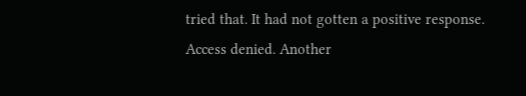tried that. It had not gotten a positive response. Access denied. Another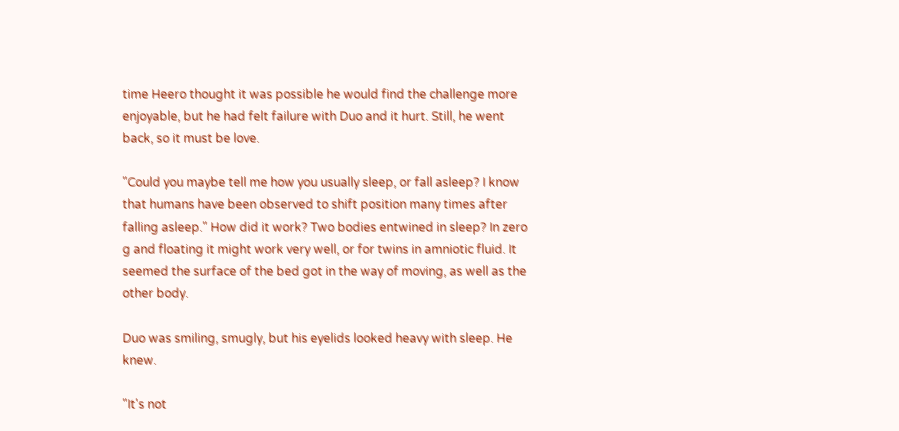time Heero thought it was possible he would find the challenge more enjoyable, but he had felt failure with Duo and it hurt. Still, he went back, so it must be love.

"Could you maybe tell me how you usually sleep, or fall asleep? I know that humans have been observed to shift position many times after falling asleep." How did it work? Two bodies entwined in sleep? In zero g and floating it might work very well, or for twins in amniotic fluid. It seemed the surface of the bed got in the way of moving, as well as the other body.

Duo was smiling, smugly, but his eyelids looked heavy with sleep. He knew.

"It's not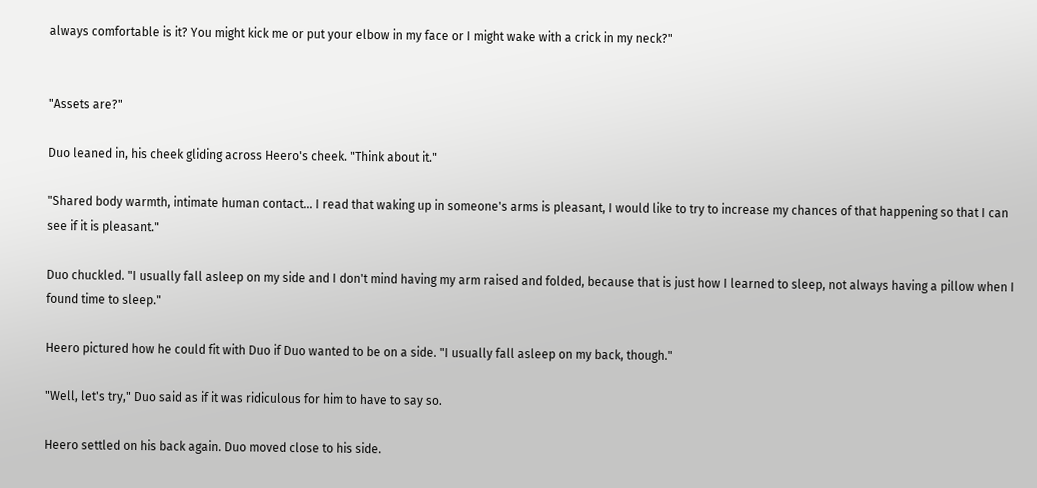always comfortable is it? You might kick me or put your elbow in my face or I might wake with a crick in my neck?"


"Assets are?"

Duo leaned in, his cheek gliding across Heero's cheek. "Think about it."

"Shared body warmth, intimate human contact... I read that waking up in someone's arms is pleasant, I would like to try to increase my chances of that happening so that I can see if it is pleasant."

Duo chuckled. "I usually fall asleep on my side and I don't mind having my arm raised and folded, because that is just how I learned to sleep, not always having a pillow when I found time to sleep."

Heero pictured how he could fit with Duo if Duo wanted to be on a side. "I usually fall asleep on my back, though."

"Well, let's try," Duo said as if it was ridiculous for him to have to say so.

Heero settled on his back again. Duo moved close to his side.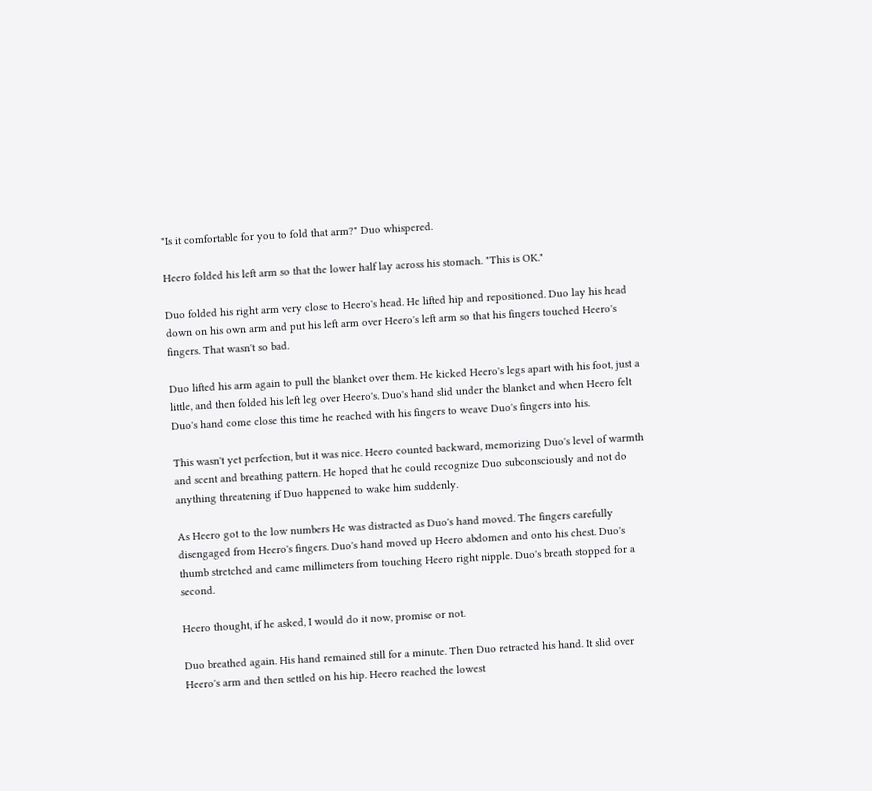"Is it comfortable for you to fold that arm?" Duo whispered.

Heero folded his left arm so that the lower half lay across his stomach. "This is OK."

Duo folded his right arm very close to Heero's head. He lifted hip and repositioned. Duo lay his head down on his own arm and put his left arm over Heero's left arm so that his fingers touched Heero's fingers. That wasn't so bad.

Duo lifted his arm again to pull the blanket over them. He kicked Heero's legs apart with his foot, just a little, and then folded his left leg over Heero's. Duo's hand slid under the blanket and when Heero felt Duo's hand come close this time he reached with his fingers to weave Duo's fingers into his.

This wasn't yet perfection, but it was nice. Heero counted backward, memorizing Duo's level of warmth and scent and breathing pattern. He hoped that he could recognize Duo subconsciously and not do anything threatening if Duo happened to wake him suddenly.

As Heero got to the low numbers He was distracted as Duo's hand moved. The fingers carefully disengaged from Heero's fingers. Duo's hand moved up Heero abdomen and onto his chest. Duo's thumb stretched and came millimeters from touching Heero right nipple. Duo's breath stopped for a second.

Heero thought, if he asked, I would do it now, promise or not.

Duo breathed again. His hand remained still for a minute. Then Duo retracted his hand. It slid over Heero's arm and then settled on his hip. Heero reached the lowest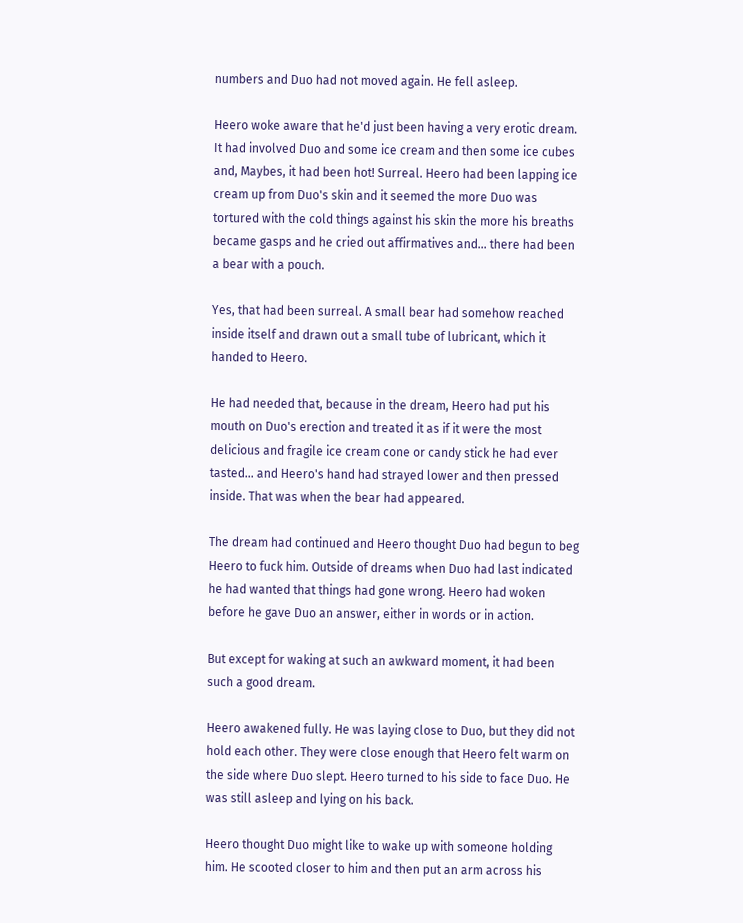numbers and Duo had not moved again. He fell asleep.

Heero woke aware that he'd just been having a very erotic dream. It had involved Duo and some ice cream and then some ice cubes and, Maybes, it had been hot! Surreal. Heero had been lapping ice cream up from Duo's skin and it seemed the more Duo was tortured with the cold things against his skin the more his breaths became gasps and he cried out affirmatives and... there had been a bear with a pouch.

Yes, that had been surreal. A small bear had somehow reached inside itself and drawn out a small tube of lubricant, which it handed to Heero.

He had needed that, because in the dream, Heero had put his mouth on Duo's erection and treated it as if it were the most delicious and fragile ice cream cone or candy stick he had ever tasted... and Heero's hand had strayed lower and then pressed inside. That was when the bear had appeared.

The dream had continued and Heero thought Duo had begun to beg Heero to fuck him. Outside of dreams when Duo had last indicated he had wanted that things had gone wrong. Heero had woken before he gave Duo an answer, either in words or in action.

But except for waking at such an awkward moment, it had been such a good dream.

Heero awakened fully. He was laying close to Duo, but they did not hold each other. They were close enough that Heero felt warm on the side where Duo slept. Heero turned to his side to face Duo. He was still asleep and lying on his back.

Heero thought Duo might like to wake up with someone holding him. He scooted closer to him and then put an arm across his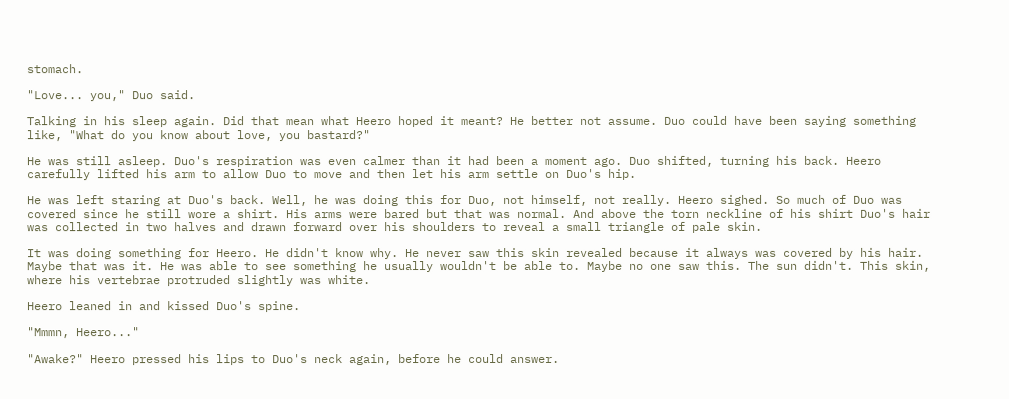stomach.

"Love... you," Duo said.

Talking in his sleep again. Did that mean what Heero hoped it meant? He better not assume. Duo could have been saying something like, "What do you know about love, you bastard?"

He was still asleep. Duo's respiration was even calmer than it had been a moment ago. Duo shifted, turning his back. Heero carefully lifted his arm to allow Duo to move and then let his arm settle on Duo's hip.

He was left staring at Duo's back. Well, he was doing this for Duo, not himself, not really. Heero sighed. So much of Duo was covered since he still wore a shirt. His arms were bared but that was normal. And above the torn neckline of his shirt Duo's hair was collected in two halves and drawn forward over his shoulders to reveal a small triangle of pale skin.

It was doing something for Heero. He didn't know why. He never saw this skin revealed because it always was covered by his hair. Maybe that was it. He was able to see something he usually wouldn't be able to. Maybe no one saw this. The sun didn't. This skin, where his vertebrae protruded slightly was white.

Heero leaned in and kissed Duo's spine.

"Mmmn, Heero..."

"Awake?" Heero pressed his lips to Duo's neck again, before he could answer.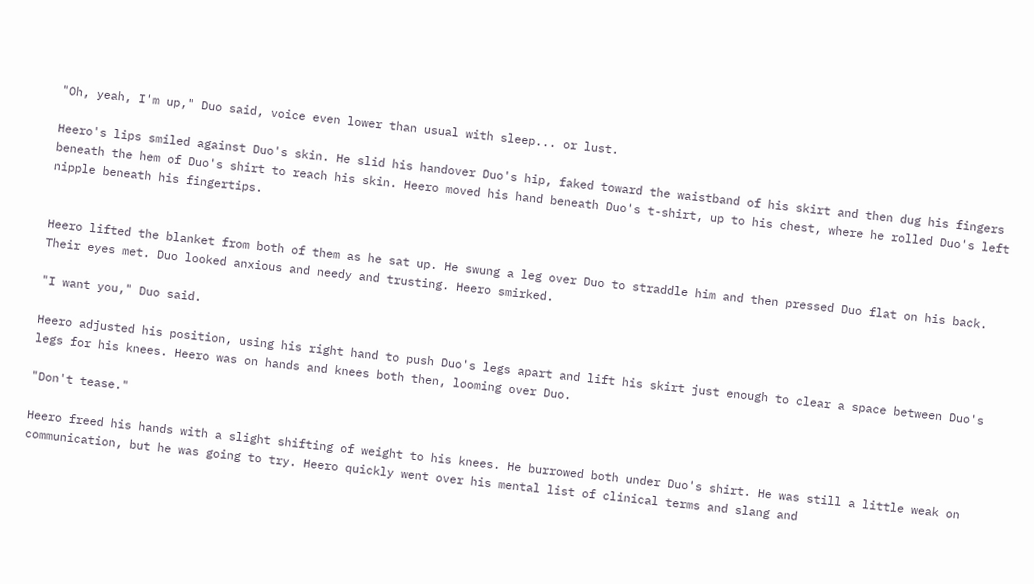"Oh, yeah, I'm up," Duo said, voice even lower than usual with sleep... or lust.

Heero's lips smiled against Duo's skin. He slid his handover Duo's hip, faked toward the waistband of his skirt and then dug his fingers beneath the hem of Duo's shirt to reach his skin. Heero moved his hand beneath Duo's t-shirt, up to his chest, where he rolled Duo's left nipple beneath his fingertips.


Heero lifted the blanket from both of them as he sat up. He swung a leg over Duo to straddle him and then pressed Duo flat on his back. Their eyes met. Duo looked anxious and needy and trusting. Heero smirked.

"I want you," Duo said.

Heero adjusted his position, using his right hand to push Duo's legs apart and lift his skirt just enough to clear a space between Duo's legs for his knees. Heero was on hands and knees both then, looming over Duo.

"Don't tease."

Heero freed his hands with a slight shifting of weight to his knees. He burrowed both under Duo's shirt. He was still a little weak on communication, but he was going to try. Heero quickly went over his mental list of clinical terms and slang and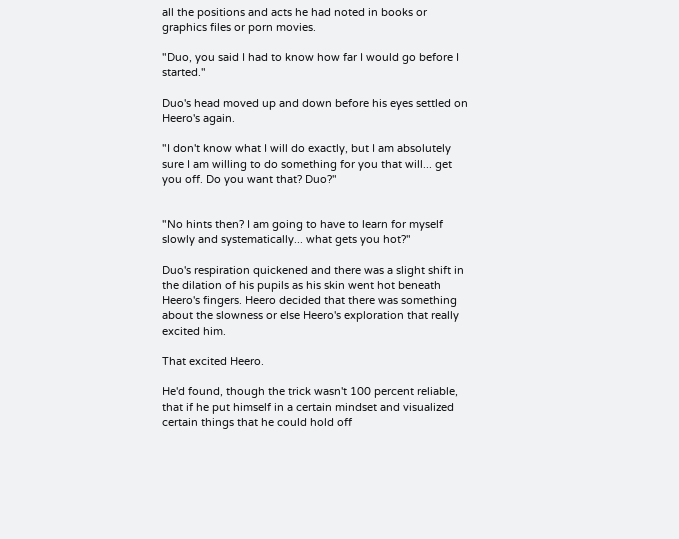all the positions and acts he had noted in books or graphics files or porn movies.

"Duo, you said I had to know how far I would go before I started."

Duo's head moved up and down before his eyes settled on Heero's again.

"I don't know what I will do exactly, but I am absolutely sure I am willing to do something for you that will... get you off. Do you want that? Duo?"


"No hints then? I am going to have to learn for myself slowly and systematically... what gets you hot?"

Duo's respiration quickened and there was a slight shift in the dilation of his pupils as his skin went hot beneath Heero's fingers. Heero decided that there was something about the slowness or else Heero's exploration that really excited him.

That excited Heero.

He'd found, though the trick wasn't 100 percent reliable, that if he put himself in a certain mindset and visualized certain things that he could hold off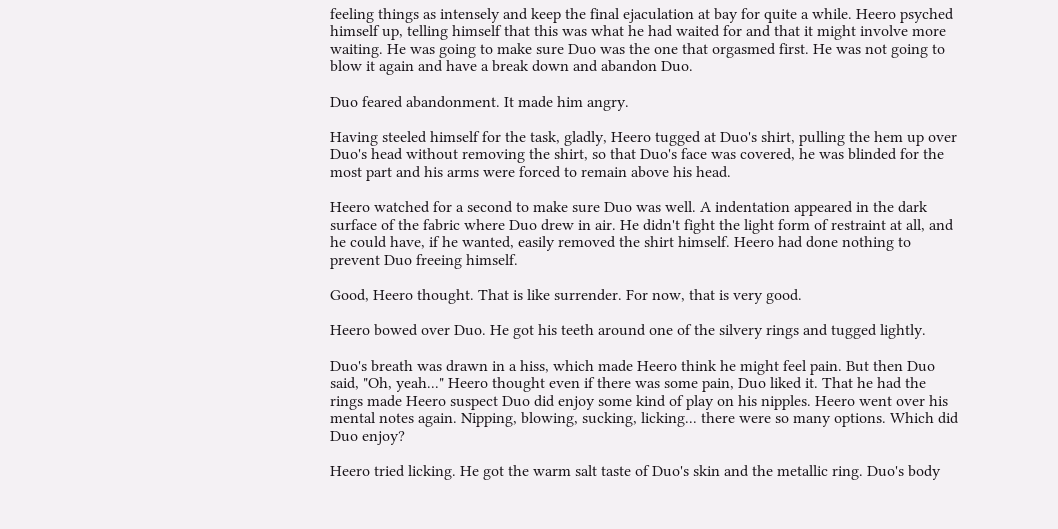feeling things as intensely and keep the final ejaculation at bay for quite a while. Heero psyched himself up, telling himself that this was what he had waited for and that it might involve more waiting. He was going to make sure Duo was the one that orgasmed first. He was not going to blow it again and have a break down and abandon Duo.

Duo feared abandonment. It made him angry.

Having steeled himself for the task, gladly, Heero tugged at Duo's shirt, pulling the hem up over Duo's head without removing the shirt, so that Duo's face was covered, he was blinded for the most part and his arms were forced to remain above his head.

Heero watched for a second to make sure Duo was well. A indentation appeared in the dark surface of the fabric where Duo drew in air. He didn't fight the light form of restraint at all, and he could have, if he wanted, easily removed the shirt himself. Heero had done nothing to prevent Duo freeing himself.

Good, Heero thought. That is like surrender. For now, that is very good.

Heero bowed over Duo. He got his teeth around one of the silvery rings and tugged lightly.

Duo's breath was drawn in a hiss, which made Heero think he might feel pain. But then Duo said, "Oh, yeah..." Heero thought even if there was some pain, Duo liked it. That he had the rings made Heero suspect Duo did enjoy some kind of play on his nipples. Heero went over his mental notes again. Nipping, blowing, sucking, licking... there were so many options. Which did Duo enjoy?

Heero tried licking. He got the warm salt taste of Duo's skin and the metallic ring. Duo's body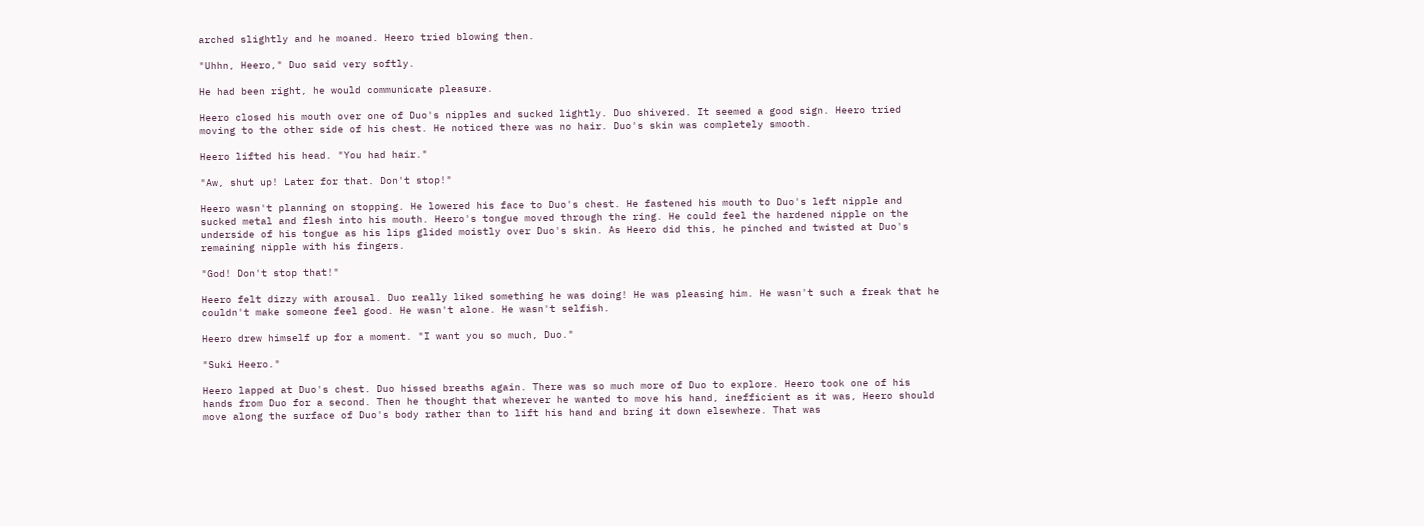arched slightly and he moaned. Heero tried blowing then.

"Uhhn, Heero," Duo said very softly.

He had been right, he would communicate pleasure.

Heero closed his mouth over one of Duo's nipples and sucked lightly. Duo shivered. It seemed a good sign. Heero tried moving to the other side of his chest. He noticed there was no hair. Duo's skin was completely smooth.

Heero lifted his head. "You had hair."

"Aw, shut up! Later for that. Don't stop!"

Heero wasn't planning on stopping. He lowered his face to Duo's chest. He fastened his mouth to Duo's left nipple and sucked metal and flesh into his mouth. Heero's tongue moved through the ring. He could feel the hardened nipple on the underside of his tongue as his lips glided moistly over Duo's skin. As Heero did this, he pinched and twisted at Duo's remaining nipple with his fingers.

"God! Don't stop that!"

Heero felt dizzy with arousal. Duo really liked something he was doing! He was pleasing him. He wasn't such a freak that he couldn't make someone feel good. He wasn't alone. He wasn't selfish.

Heero drew himself up for a moment. "I want you so much, Duo."

"Suki Heero."

Heero lapped at Duo's chest. Duo hissed breaths again. There was so much more of Duo to explore. Heero took one of his hands from Duo for a second. Then he thought that wherever he wanted to move his hand, inefficient as it was, Heero should move along the surface of Duo's body rather than to lift his hand and bring it down elsewhere. That was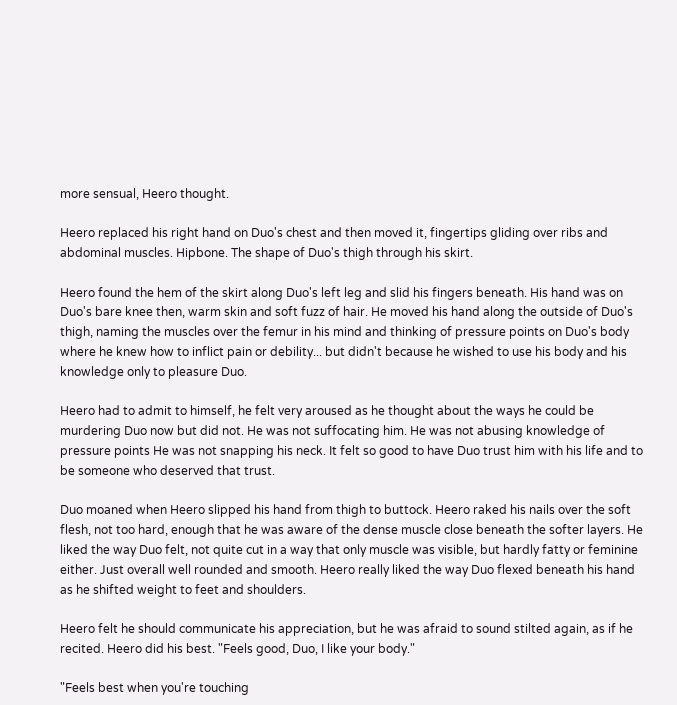more sensual, Heero thought.

Heero replaced his right hand on Duo's chest and then moved it, fingertips gliding over ribs and abdominal muscles. Hipbone. The shape of Duo's thigh through his skirt.

Heero found the hem of the skirt along Duo's left leg and slid his fingers beneath. His hand was on Duo's bare knee then, warm skin and soft fuzz of hair. He moved his hand along the outside of Duo's thigh, naming the muscles over the femur in his mind and thinking of pressure points on Duo's body where he knew how to inflict pain or debility... but didn't because he wished to use his body and his knowledge only to pleasure Duo.

Heero had to admit to himself, he felt very aroused as he thought about the ways he could be murdering Duo now but did not. He was not suffocating him. He was not abusing knowledge of pressure points He was not snapping his neck. It felt so good to have Duo trust him with his life and to be someone who deserved that trust.

Duo moaned when Heero slipped his hand from thigh to buttock. Heero raked his nails over the soft flesh, not too hard, enough that he was aware of the dense muscle close beneath the softer layers. He liked the way Duo felt, not quite cut in a way that only muscle was visible, but hardly fatty or feminine either. Just overall well rounded and smooth. Heero really liked the way Duo flexed beneath his hand as he shifted weight to feet and shoulders.

Heero felt he should communicate his appreciation, but he was afraid to sound stilted again, as if he recited. Heero did his best. "Feels good, Duo, I like your body."

"Feels best when you're touching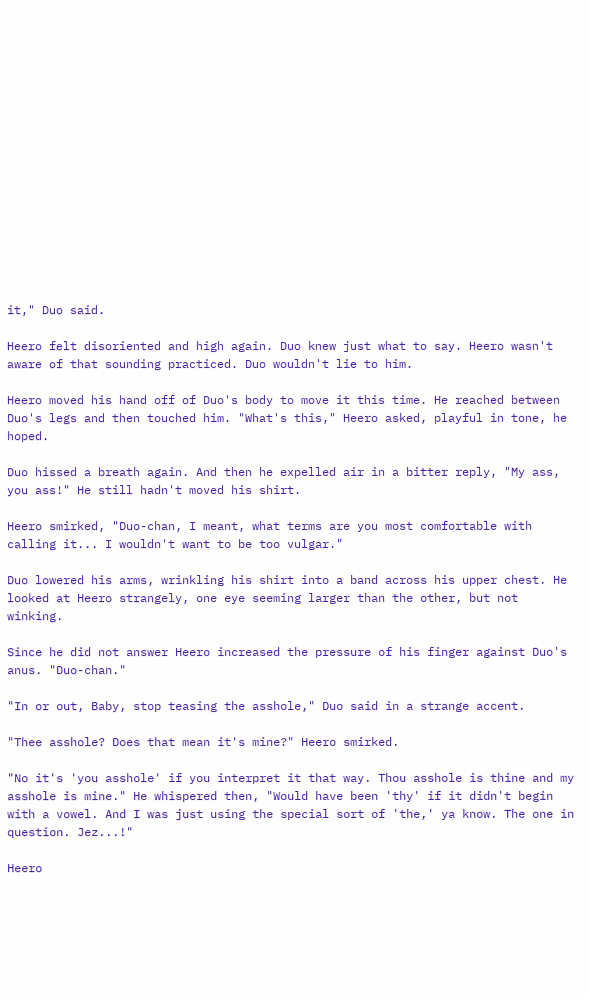it," Duo said.

Heero felt disoriented and high again. Duo knew just what to say. Heero wasn't aware of that sounding practiced. Duo wouldn't lie to him.

Heero moved his hand off of Duo's body to move it this time. He reached between Duo's legs and then touched him. "What's this," Heero asked, playful in tone, he hoped.

Duo hissed a breath again. And then he expelled air in a bitter reply, "My ass, you ass!" He still hadn't moved his shirt.

Heero smirked, "Duo-chan, I meant, what terms are you most comfortable with calling it... I wouldn't want to be too vulgar."

Duo lowered his arms, wrinkling his shirt into a band across his upper chest. He looked at Heero strangely, one eye seeming larger than the other, but not winking.

Since he did not answer Heero increased the pressure of his finger against Duo's anus. "Duo-chan."

"In or out, Baby, stop teasing the asshole," Duo said in a strange accent.

"Thee asshole? Does that mean it's mine?" Heero smirked.

"No it's 'you asshole' if you interpret it that way. Thou asshole is thine and my asshole is mine." He whispered then, "Would have been 'thy' if it didn't begin with a vowel. And I was just using the special sort of 'the,' ya know. The one in question. Jez...!"

Heero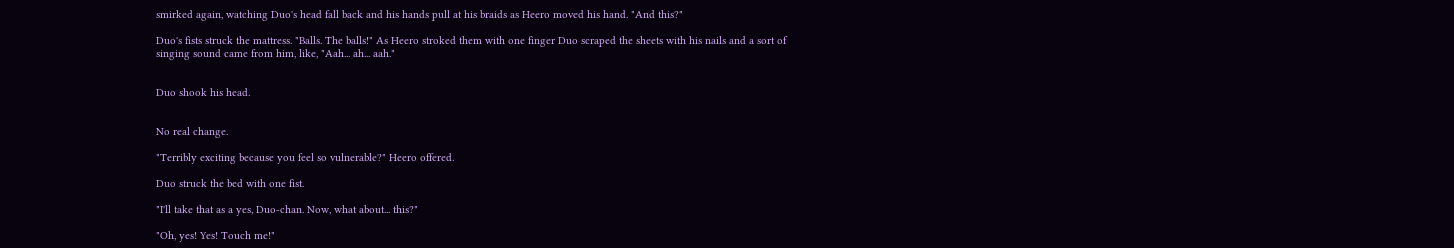smirked again, watching Duo's head fall back and his hands pull at his braids as Heero moved his hand. "And this?"

Duo's fists struck the mattress. "Balls. The balls!" As Heero stroked them with one finger Duo scraped the sheets with his nails and a sort of singing sound came from him, like, "Aah... ah... aah."


Duo shook his head.


No real change.

"Terribly exciting because you feel so vulnerable?" Heero offered.

Duo struck the bed with one fist.

"I'll take that as a yes, Duo-chan. Now, what about... this?"

"Oh, yes! Yes! Touch me!"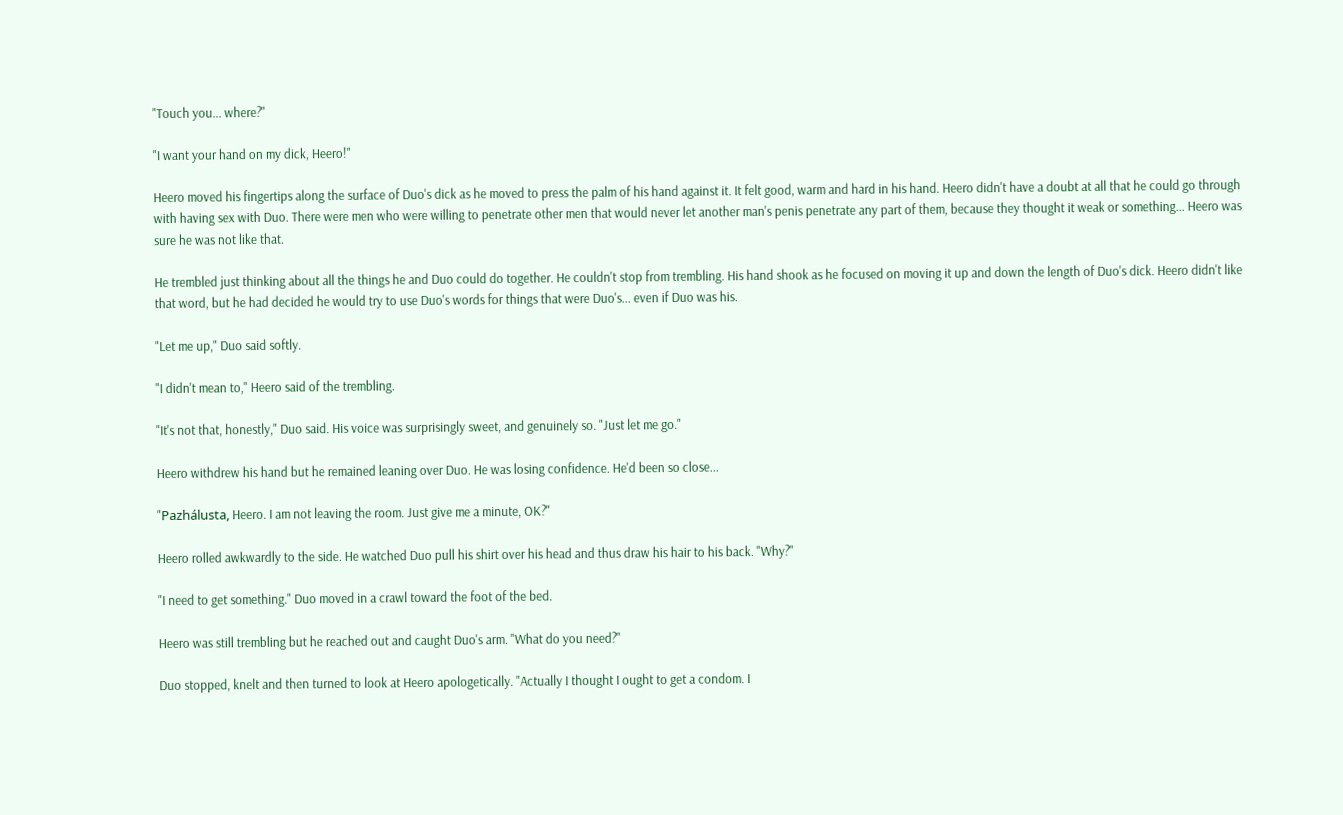"Touch you... where?"

"I want your hand on my dick, Heero!"

Heero moved his fingertips along the surface of Duo's dick as he moved to press the palm of his hand against it. It felt good, warm and hard in his hand. Heero didn't have a doubt at all that he could go through with having sex with Duo. There were men who were willing to penetrate other men that would never let another man's penis penetrate any part of them, because they thought it weak or something... Heero was sure he was not like that.

He trembled just thinking about all the things he and Duo could do together. He couldn't stop from trembling. His hand shook as he focused on moving it up and down the length of Duo's dick. Heero didn't like that word, but he had decided he would try to use Duo's words for things that were Duo's... even if Duo was his.

"Let me up," Duo said softly.

"I didn't mean to," Heero said of the trembling.

"It's not that, honestly," Duo said. His voice was surprisingly sweet, and genuinely so. "Just let me go."

Heero withdrew his hand but he remained leaning over Duo. He was losing confidence. He'd been so close...

"Pazhálusta, Heero. I am not leaving the room. Just give me a minute, OK?"

Heero rolled awkwardly to the side. He watched Duo pull his shirt over his head and thus draw his hair to his back. "Why?"

"I need to get something." Duo moved in a crawl toward the foot of the bed.

Heero was still trembling but he reached out and caught Duo's arm. "What do you need?"

Duo stopped, knelt and then turned to look at Heero apologetically. "Actually I thought I ought to get a condom. I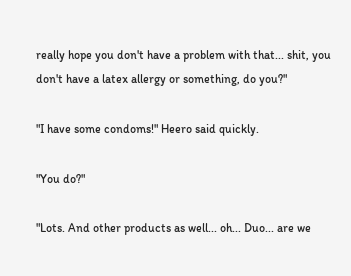really hope you don't have a problem with that... shit, you don't have a latex allergy or something, do you?"

"I have some condoms!" Heero said quickly.

"You do?"

"Lots. And other products as well... oh... Duo... are we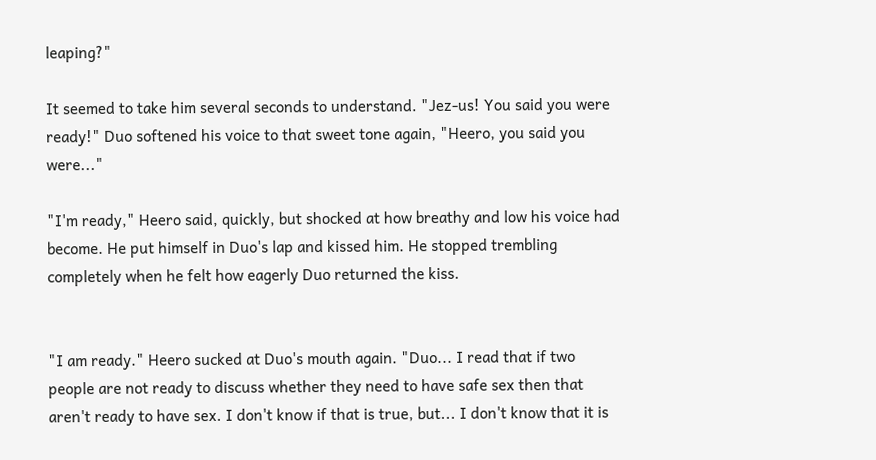leaping?"

It seemed to take him several seconds to understand. "Jez-us! You said you were ready!" Duo softened his voice to that sweet tone again, "Heero, you said you were..."

"I'm ready," Heero said, quickly, but shocked at how breathy and low his voice had become. He put himself in Duo's lap and kissed him. He stopped trembling completely when he felt how eagerly Duo returned the kiss.


"I am ready." Heero sucked at Duo's mouth again. "Duo... I read that if two people are not ready to discuss whether they need to have safe sex then that aren't ready to have sex. I don't know if that is true, but... I don't know that it is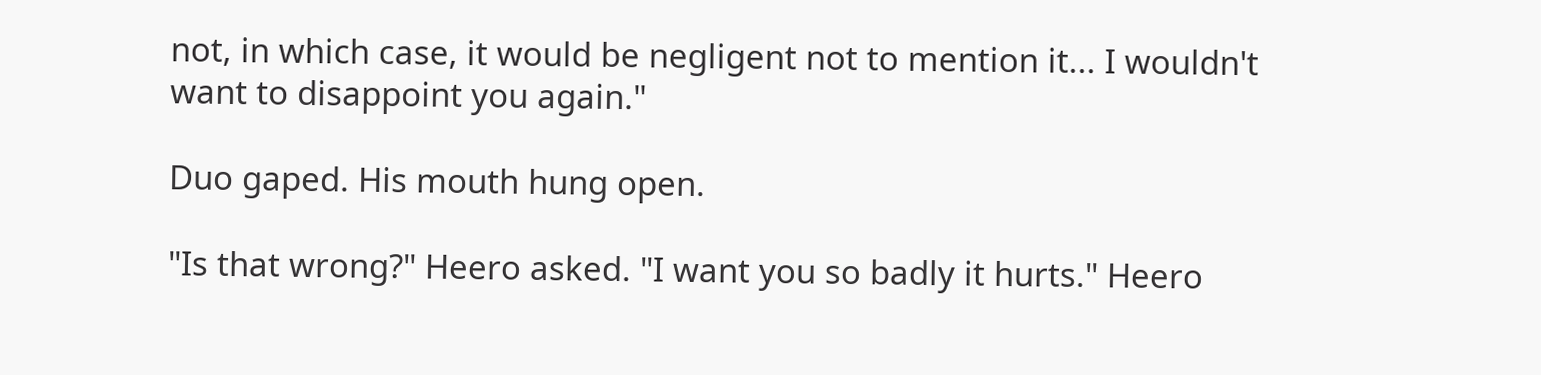not, in which case, it would be negligent not to mention it... I wouldn't want to disappoint you again."

Duo gaped. His mouth hung open.

"Is that wrong?" Heero asked. "I want you so badly it hurts." Heero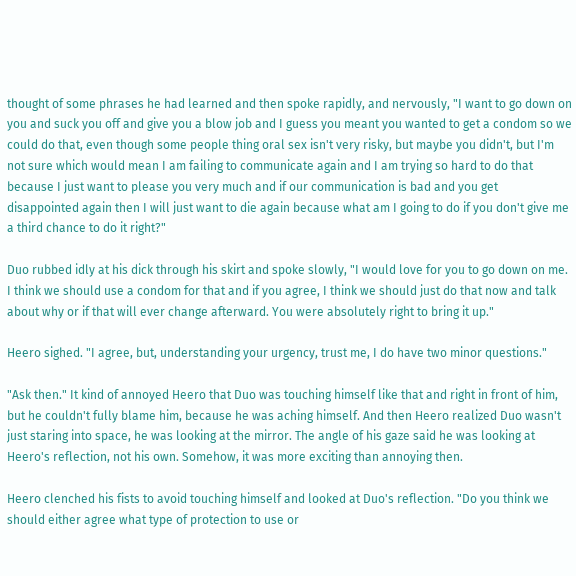thought of some phrases he had learned and then spoke rapidly, and nervously, "I want to go down on you and suck you off and give you a blow job and I guess you meant you wanted to get a condom so we could do that, even though some people thing oral sex isn't very risky, but maybe you didn't, but I'm not sure which would mean I am failing to communicate again and I am trying so hard to do that because I just want to please you very much and if our communication is bad and you get disappointed again then I will just want to die again because what am I going to do if you don't give me a third chance to do it right?"

Duo rubbed idly at his dick through his skirt and spoke slowly, "I would love for you to go down on me. I think we should use a condom for that and if you agree, I think we should just do that now and talk about why or if that will ever change afterward. You were absolutely right to bring it up."

Heero sighed. "I agree, but, understanding your urgency, trust me, I do have two minor questions."

"Ask then." It kind of annoyed Heero that Duo was touching himself like that and right in front of him, but he couldn't fully blame him, because he was aching himself. And then Heero realized Duo wasn't just staring into space, he was looking at the mirror. The angle of his gaze said he was looking at Heero's reflection, not his own. Somehow, it was more exciting than annoying then.

Heero clenched his fists to avoid touching himself and looked at Duo's reflection. "Do you think we should either agree what type of protection to use or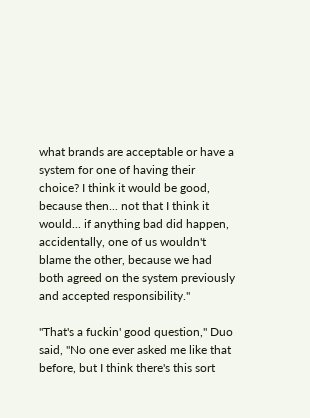what brands are acceptable or have a system for one of having their choice? I think it would be good, because then... not that I think it would... if anything bad did happen, accidentally, one of us wouldn't blame the other, because we had both agreed on the system previously and accepted responsibility."

"That's a fuckin' good question," Duo said, "No one ever asked me like that before, but I think there's this sort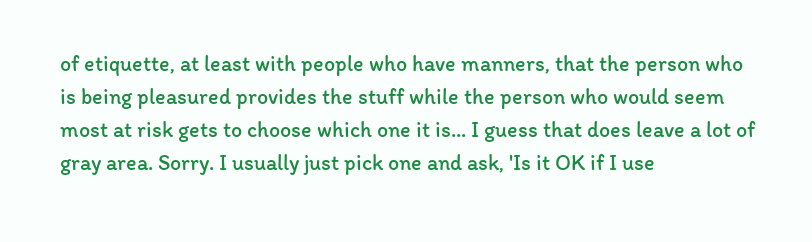of etiquette, at least with people who have manners, that the person who is being pleasured provides the stuff while the person who would seem most at risk gets to choose which one it is... I guess that does leave a lot of gray area. Sorry. I usually just pick one and ask, 'Is it OK if I use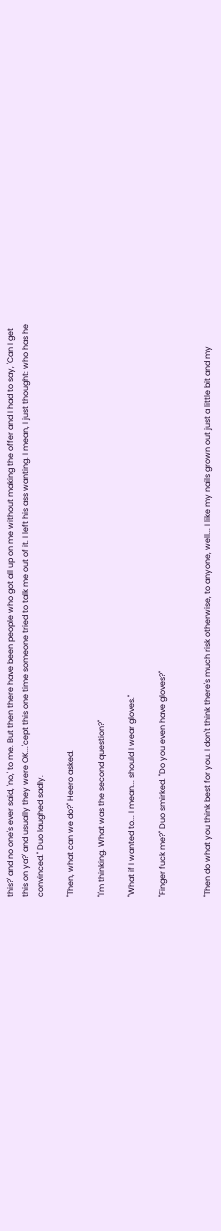this?' and no one's ever said, 'no,' to me. But then there have been people who got all up on me without making the offer and I had to say, 'Can I get this on ya?' and usually they were OK...'cept this one time someone tried to talk me out of it. I left his ass wanting. I mean, I just thought: who has he convinced." Duo laughed sadly.

"Then, what can we do?" Heero asked.

"I'm thinking. What was the second question?"

"What if I wanted to... I mean... should I wear gloves."

"Finger fuck me?" Duo smirked. "Do you even have gloves?"


"Then do what you think best for you. I don't think there's much risk otherwise, to anyone, well... I like my nails grown out just a little bit and my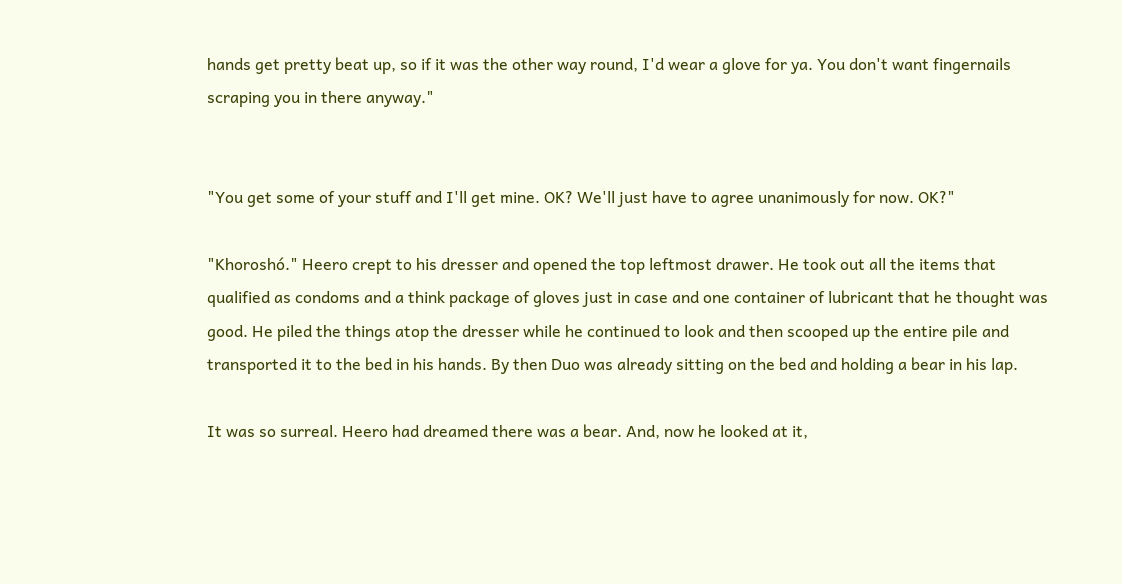hands get pretty beat up, so if it was the other way round, I'd wear a glove for ya. You don't want fingernails scraping you in there anyway."


"You get some of your stuff and I'll get mine. OK? We'll just have to agree unanimously for now. OK?"

"Khoroshó." Heero crept to his dresser and opened the top leftmost drawer. He took out all the items that qualified as condoms and a think package of gloves just in case and one container of lubricant that he thought was good. He piled the things atop the dresser while he continued to look and then scooped up the entire pile and transported it to the bed in his hands. By then Duo was already sitting on the bed and holding a bear in his lap.

It was so surreal. Heero had dreamed there was a bear. And, now he looked at it,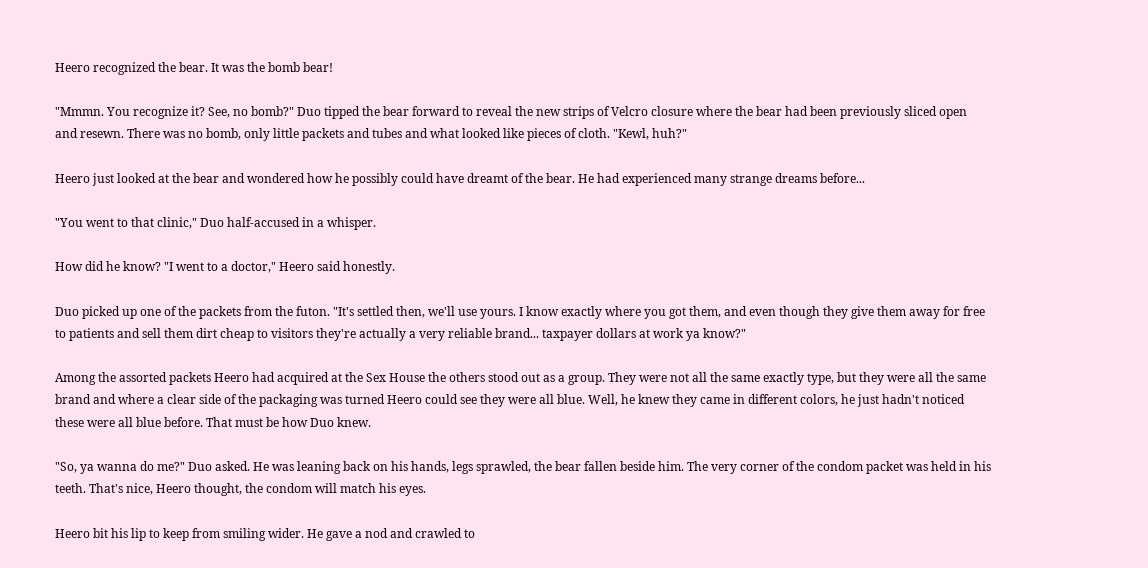Heero recognized the bear. It was the bomb bear!

"Mmmn. You recognize it? See, no bomb?" Duo tipped the bear forward to reveal the new strips of Velcro closure where the bear had been previously sliced open and resewn. There was no bomb, only little packets and tubes and what looked like pieces of cloth. "Kewl, huh?"

Heero just looked at the bear and wondered how he possibly could have dreamt of the bear. He had experienced many strange dreams before...

"You went to that clinic," Duo half-accused in a whisper.

How did he know? "I went to a doctor," Heero said honestly.

Duo picked up one of the packets from the futon. "It's settled then, we'll use yours. I know exactly where you got them, and even though they give them away for free to patients and sell them dirt cheap to visitors they're actually a very reliable brand... taxpayer dollars at work ya know?"

Among the assorted packets Heero had acquired at the Sex House the others stood out as a group. They were not all the same exactly type, but they were all the same brand and where a clear side of the packaging was turned Heero could see they were all blue. Well, he knew they came in different colors, he just hadn't noticed these were all blue before. That must be how Duo knew.

"So, ya wanna do me?" Duo asked. He was leaning back on his hands, legs sprawled, the bear fallen beside him. The very corner of the condom packet was held in his teeth. That's nice, Heero thought, the condom will match his eyes.

Heero bit his lip to keep from smiling wider. He gave a nod and crawled to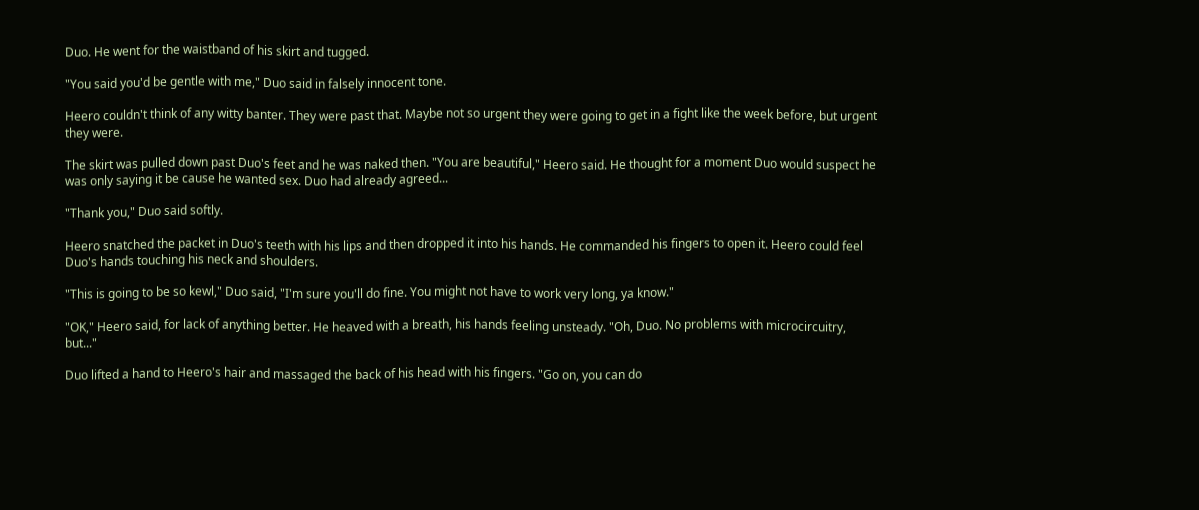Duo. He went for the waistband of his skirt and tugged.

"You said you'd be gentle with me," Duo said in falsely innocent tone.

Heero couldn't think of any witty banter. They were past that. Maybe not so urgent they were going to get in a fight like the week before, but urgent they were.

The skirt was pulled down past Duo's feet and he was naked then. "You are beautiful," Heero said. He thought for a moment Duo would suspect he was only saying it be cause he wanted sex. Duo had already agreed...

"Thank you," Duo said softly.

Heero snatched the packet in Duo's teeth with his lips and then dropped it into his hands. He commanded his fingers to open it. Heero could feel Duo's hands touching his neck and shoulders.

"This is going to be so kewl," Duo said, "I'm sure you'll do fine. You might not have to work very long, ya know."

"OK," Heero said, for lack of anything better. He heaved with a breath, his hands feeling unsteady. "Oh, Duo. No problems with microcircuitry, but..."

Duo lifted a hand to Heero's hair and massaged the back of his head with his fingers. "Go on, you can do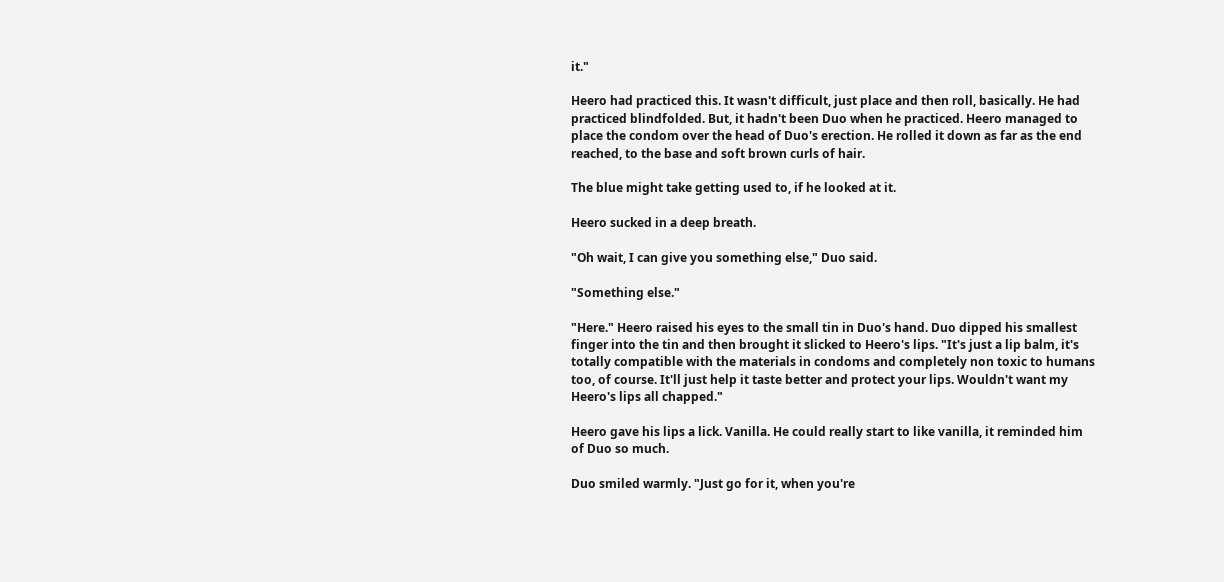it."

Heero had practiced this. It wasn't difficult, just place and then roll, basically. He had practiced blindfolded. But, it hadn't been Duo when he practiced. Heero managed to place the condom over the head of Duo's erection. He rolled it down as far as the end reached, to the base and soft brown curls of hair.

The blue might take getting used to, if he looked at it.

Heero sucked in a deep breath.

"Oh wait, I can give you something else," Duo said.

"Something else."

"Here." Heero raised his eyes to the small tin in Duo's hand. Duo dipped his smallest finger into the tin and then brought it slicked to Heero's lips. "It's just a lip balm, it's totally compatible with the materials in condoms and completely non toxic to humans too, of course. It'll just help it taste better and protect your lips. Wouldn't want my Heero's lips all chapped."

Heero gave his lips a lick. Vanilla. He could really start to like vanilla, it reminded him of Duo so much.

Duo smiled warmly. "Just go for it, when you're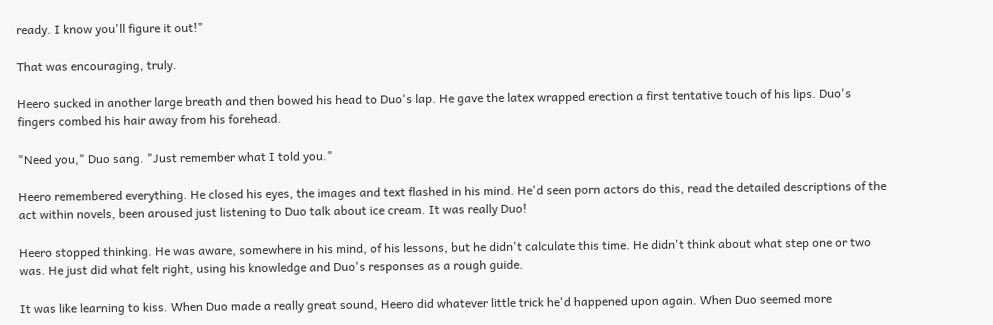ready. I know you'll figure it out!"

That was encouraging, truly.

Heero sucked in another large breath and then bowed his head to Duo's lap. He gave the latex wrapped erection a first tentative touch of his lips. Duo's fingers combed his hair away from his forehead.

"Need you," Duo sang. "Just remember what I told you."

Heero remembered everything. He closed his eyes, the images and text flashed in his mind. He'd seen porn actors do this, read the detailed descriptions of the act within novels, been aroused just listening to Duo talk about ice cream. It was really Duo!

Heero stopped thinking. He was aware, somewhere in his mind, of his lessons, but he didn't calculate this time. He didn't think about what step one or two was. He just did what felt right, using his knowledge and Duo's responses as a rough guide.

It was like learning to kiss. When Duo made a really great sound, Heero did whatever little trick he'd happened upon again. When Duo seemed more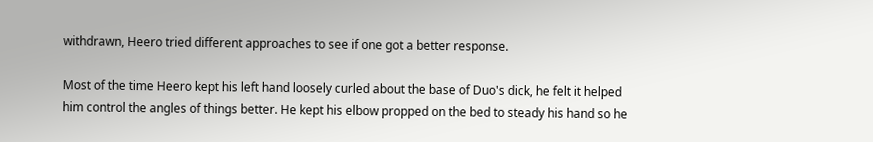withdrawn, Heero tried different approaches to see if one got a better response.

Most of the time Heero kept his left hand loosely curled about the base of Duo's dick, he felt it helped him control the angles of things better. He kept his elbow propped on the bed to steady his hand so he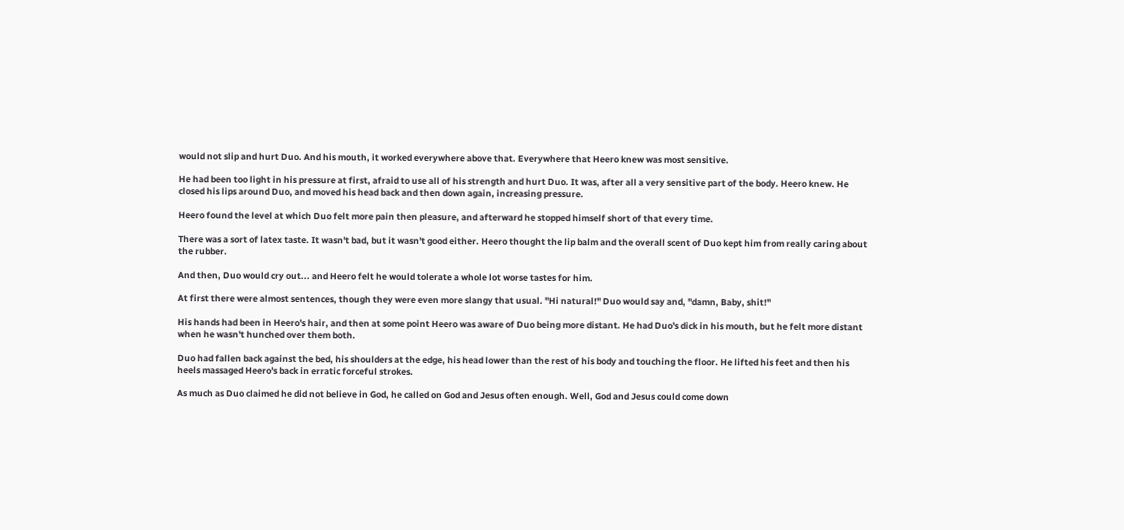would not slip and hurt Duo. And his mouth, it worked everywhere above that. Everywhere that Heero knew was most sensitive.

He had been too light in his pressure at first, afraid to use all of his strength and hurt Duo. It was, after all a very sensitive part of the body. Heero knew. He closed his lips around Duo, and moved his head back and then down again, increasing pressure.

Heero found the level at which Duo felt more pain then pleasure, and afterward he stopped himself short of that every time.

There was a sort of latex taste. It wasn't bad, but it wasn't good either. Heero thought the lip balm and the overall scent of Duo kept him from really caring about the rubber.

And then, Duo would cry out... and Heero felt he would tolerate a whole lot worse tastes for him.

At first there were almost sentences, though they were even more slangy that usual. "Hi natural!" Duo would say and, "damn, Baby, shit!"

His hands had been in Heero's hair, and then at some point Heero was aware of Duo being more distant. He had Duo's dick in his mouth, but he felt more distant when he wasn't hunched over them both.

Duo had fallen back against the bed, his shoulders at the edge, his head lower than the rest of his body and touching the floor. He lifted his feet and then his heels massaged Heero's back in erratic forceful strokes.

As much as Duo claimed he did not believe in God, he called on God and Jesus often enough. Well, God and Jesus could come down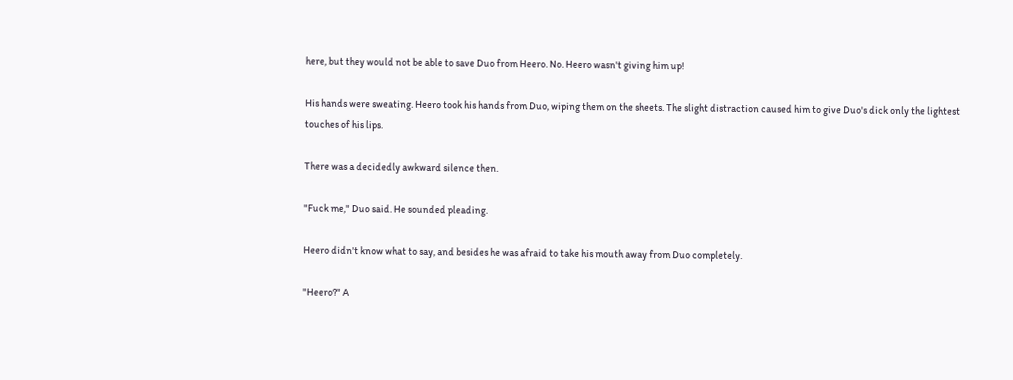here, but they would not be able to save Duo from Heero. No. Heero wasn't giving him up!

His hands were sweating. Heero took his hands from Duo, wiping them on the sheets. The slight distraction caused him to give Duo's dick only the lightest touches of his lips.

There was a decidedly awkward silence then.

"Fuck me," Duo said. He sounded pleading.

Heero didn't know what to say, and besides he was afraid to take his mouth away from Duo completely.

"Heero?" A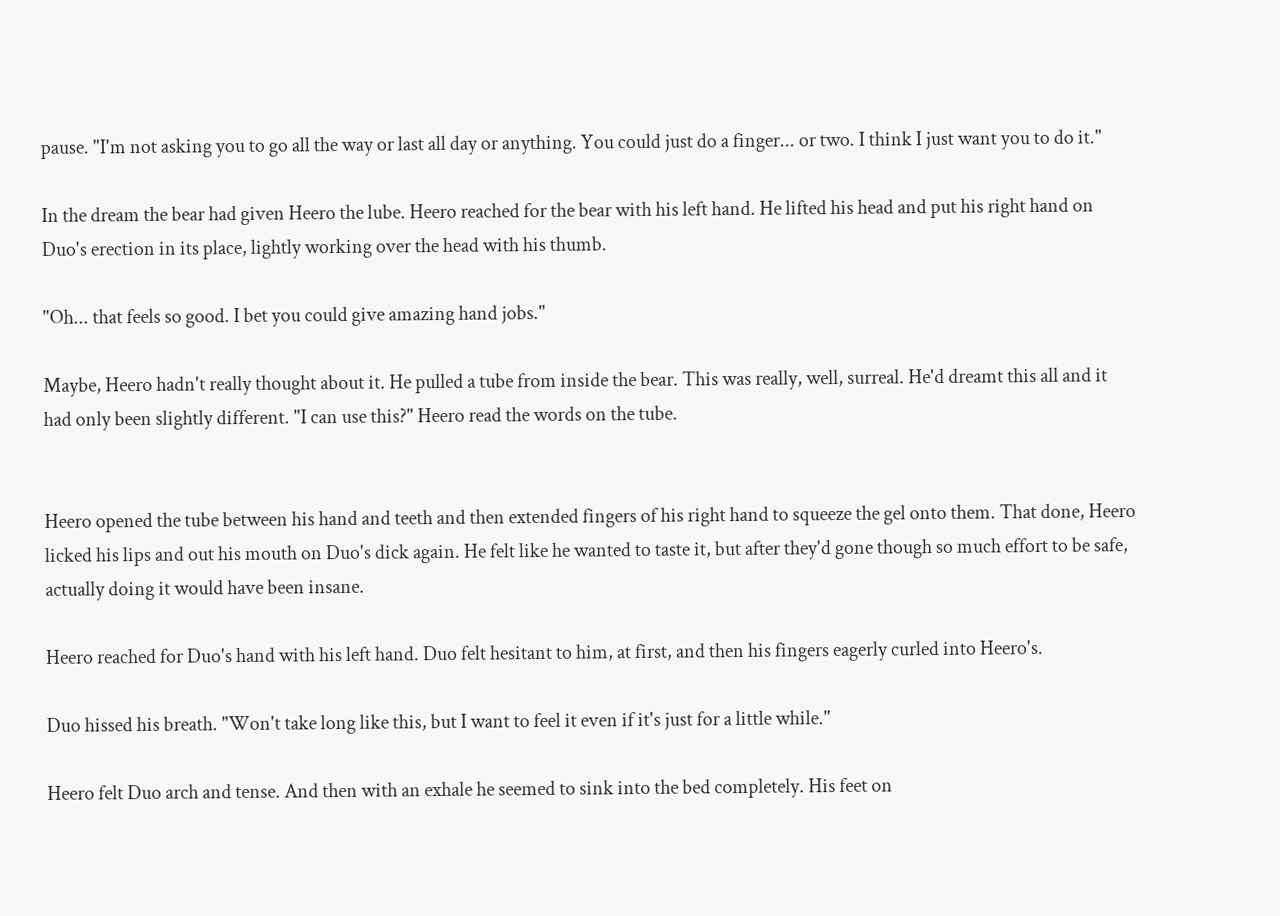pause. "I'm not asking you to go all the way or last all day or anything. You could just do a finger... or two. I think I just want you to do it."

In the dream the bear had given Heero the lube. Heero reached for the bear with his left hand. He lifted his head and put his right hand on Duo's erection in its place, lightly working over the head with his thumb.

"Oh... that feels so good. I bet you could give amazing hand jobs."

Maybe, Heero hadn't really thought about it. He pulled a tube from inside the bear. This was really, well, surreal. He'd dreamt this all and it had only been slightly different. "I can use this?" Heero read the words on the tube.


Heero opened the tube between his hand and teeth and then extended fingers of his right hand to squeeze the gel onto them. That done, Heero licked his lips and out his mouth on Duo's dick again. He felt like he wanted to taste it, but after they'd gone though so much effort to be safe, actually doing it would have been insane.

Heero reached for Duo's hand with his left hand. Duo felt hesitant to him, at first, and then his fingers eagerly curled into Heero's.

Duo hissed his breath. "Won't take long like this, but I want to feel it even if it's just for a little while."

Heero felt Duo arch and tense. And then with an exhale he seemed to sink into the bed completely. His feet on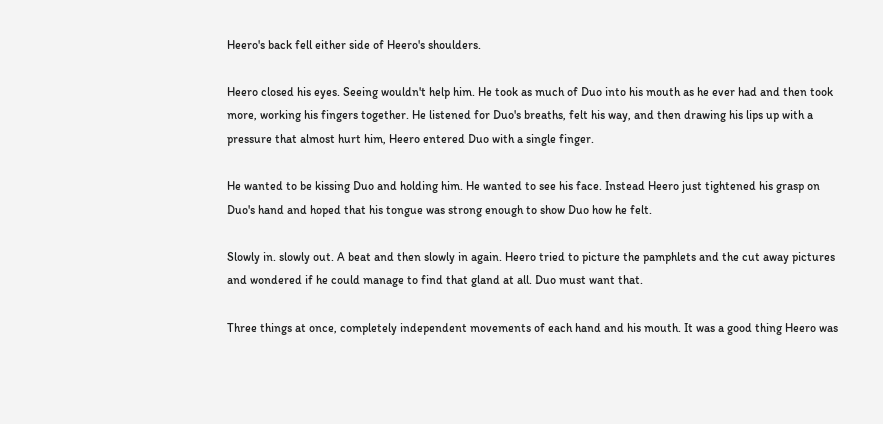Heero's back fell either side of Heero's shoulders.

Heero closed his eyes. Seeing wouldn't help him. He took as much of Duo into his mouth as he ever had and then took more, working his fingers together. He listened for Duo's breaths, felt his way, and then drawing his lips up with a pressure that almost hurt him, Heero entered Duo with a single finger.

He wanted to be kissing Duo and holding him. He wanted to see his face. Instead Heero just tightened his grasp on Duo's hand and hoped that his tongue was strong enough to show Duo how he felt.

Slowly in. slowly out. A beat and then slowly in again. Heero tried to picture the pamphlets and the cut away pictures and wondered if he could manage to find that gland at all. Duo must want that.

Three things at once, completely independent movements of each hand and his mouth. It was a good thing Heero was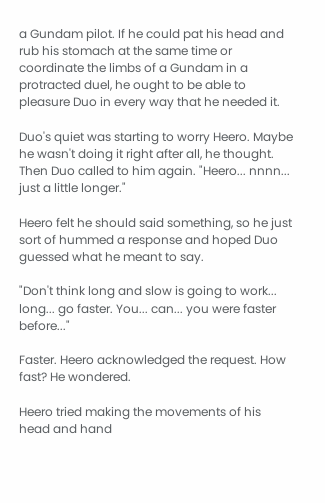a Gundam pilot. If he could pat his head and rub his stomach at the same time or coordinate the limbs of a Gundam in a protracted duel, he ought to be able to pleasure Duo in every way that he needed it.

Duo's quiet was starting to worry Heero. Maybe he wasn't doing it right after all, he thought. Then Duo called to him again. "Heero... nnnn... just a little longer."

Heero felt he should said something, so he just sort of hummed a response and hoped Duo guessed what he meant to say.

"Don't think long and slow is going to work... long... go faster. You... can... you were faster before..."

Faster. Heero acknowledged the request. How fast? He wondered.

Heero tried making the movements of his head and hand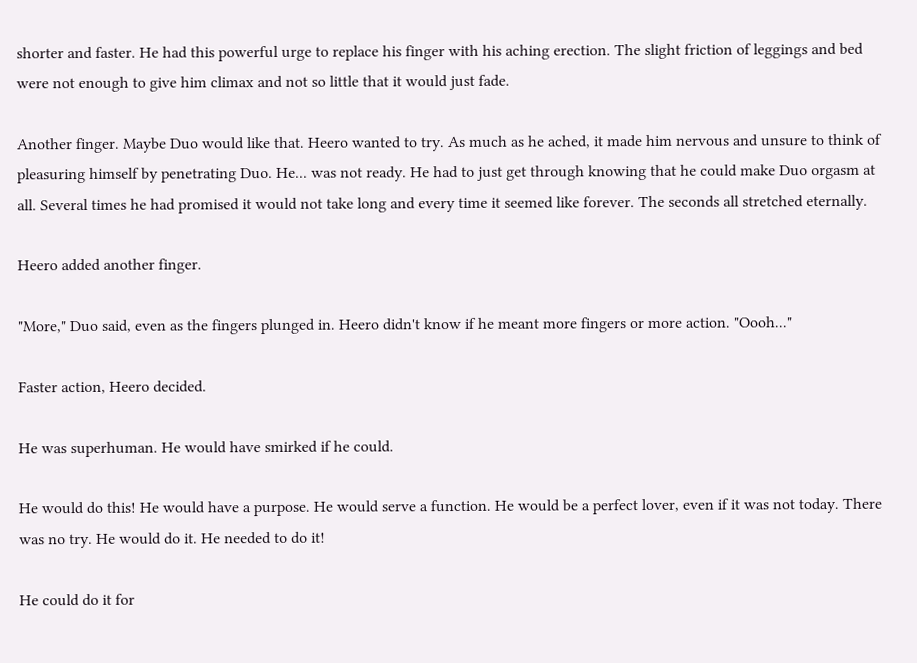shorter and faster. He had this powerful urge to replace his finger with his aching erection. The slight friction of leggings and bed were not enough to give him climax and not so little that it would just fade.

Another finger. Maybe Duo would like that. Heero wanted to try. As much as he ached, it made him nervous and unsure to think of pleasuring himself by penetrating Duo. He... was not ready. He had to just get through knowing that he could make Duo orgasm at all. Several times he had promised it would not take long and every time it seemed like forever. The seconds all stretched eternally.

Heero added another finger.

"More," Duo said, even as the fingers plunged in. Heero didn't know if he meant more fingers or more action. "Oooh..."

Faster action, Heero decided.

He was superhuman. He would have smirked if he could.

He would do this! He would have a purpose. He would serve a function. He would be a perfect lover, even if it was not today. There was no try. He would do it. He needed to do it!

He could do it for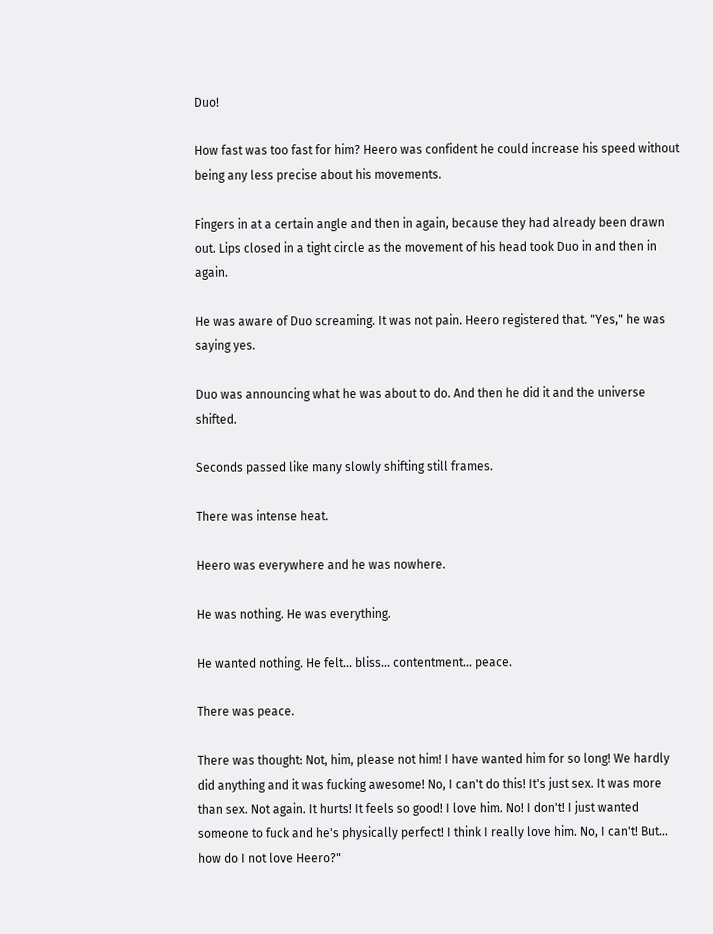Duo!

How fast was too fast for him? Heero was confident he could increase his speed without being any less precise about his movements.

Fingers in at a certain angle and then in again, because they had already been drawn out. Lips closed in a tight circle as the movement of his head took Duo in and then in again.

He was aware of Duo screaming. It was not pain. Heero registered that. "Yes," he was saying yes.

Duo was announcing what he was about to do. And then he did it and the universe shifted.

Seconds passed like many slowly shifting still frames.

There was intense heat.

Heero was everywhere and he was nowhere.

He was nothing. He was everything.

He wanted nothing. He felt... bliss... contentment... peace.

There was peace.

There was thought: Not, him, please not him! I have wanted him for so long! We hardly did anything and it was fucking awesome! No, I can't do this! It's just sex. It was more than sex. Not again. It hurts! It feels so good! I love him. No! I don't! I just wanted someone to fuck and he's physically perfect! I think I really love him. No, I can't! But... how do I not love Heero?"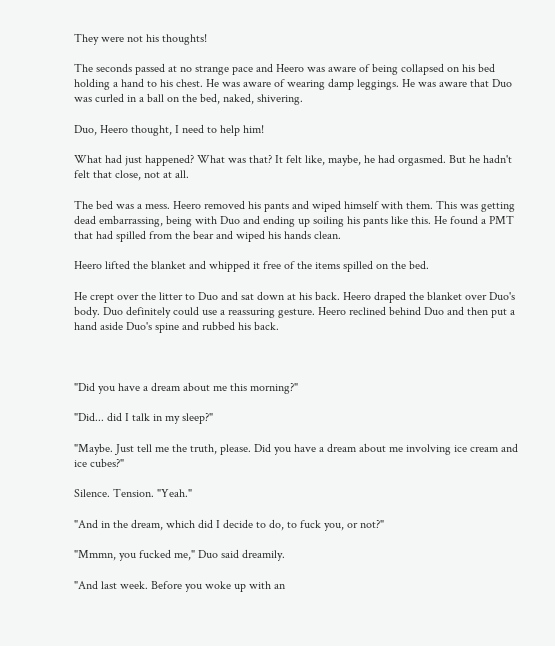They were not his thoughts!

The seconds passed at no strange pace and Heero was aware of being collapsed on his bed holding a hand to his chest. He was aware of wearing damp leggings. He was aware that Duo was curled in a ball on the bed, naked, shivering.

Duo, Heero thought, I need to help him!

What had just happened? What was that? It felt like, maybe, he had orgasmed. But he hadn't felt that close, not at all.

The bed was a mess. Heero removed his pants and wiped himself with them. This was getting dead embarrassing, being with Duo and ending up soiling his pants like this. He found a PMT that had spilled from the bear and wiped his hands clean.

Heero lifted the blanket and whipped it free of the items spilled on the bed.

He crept over the litter to Duo and sat down at his back. Heero draped the blanket over Duo's body. Duo definitely could use a reassuring gesture. Heero reclined behind Duo and then put a hand aside Duo's spine and rubbed his back.



"Did you have a dream about me this morning?"

"Did... did I talk in my sleep?"

"Maybe. Just tell me the truth, please. Did you have a dream about me involving ice cream and ice cubes?"

Silence. Tension. "Yeah."

"And in the dream, which did I decide to do, to fuck you, or not?"

"Mmmn, you fucked me," Duo said dreamily.

"And last week. Before you woke up with an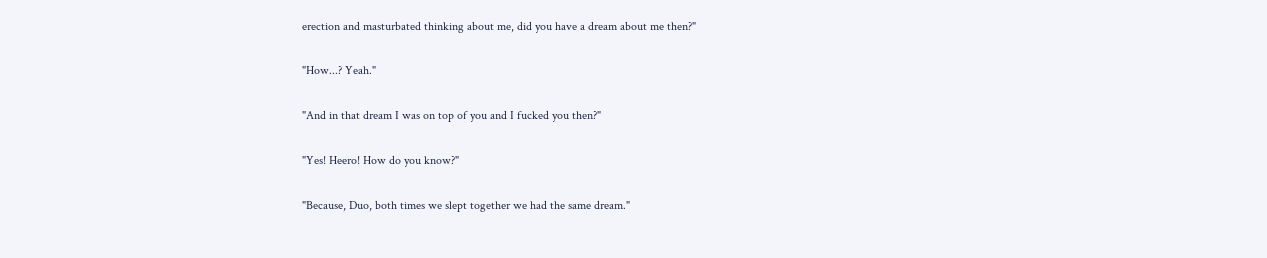erection and masturbated thinking about me, did you have a dream about me then?"

"How...? Yeah."

"And in that dream I was on top of you and I fucked you then?"

"Yes! Heero! How do you know?"

"Because, Duo, both times we slept together we had the same dream."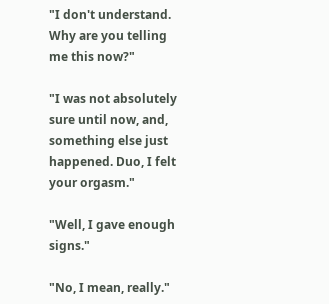"I don't understand. Why are you telling me this now?"

"I was not absolutely sure until now, and, something else just happened. Duo, I felt your orgasm."

"Well, I gave enough signs."

"No, I mean, really."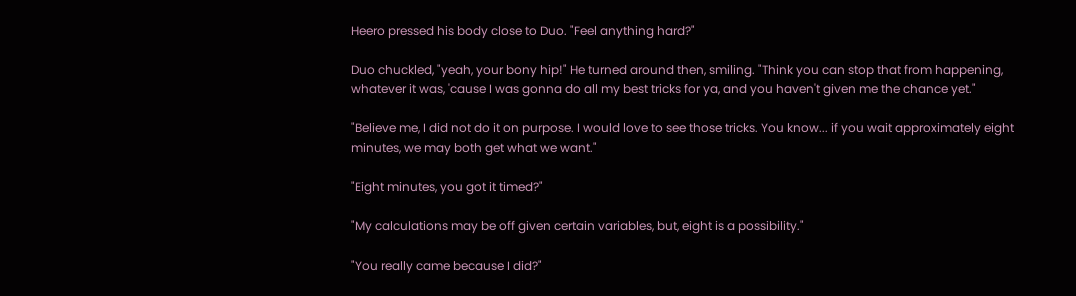Heero pressed his body close to Duo. "Feel anything hard?"

Duo chuckled, "yeah, your bony hip!" He turned around then, smiling. "Think you can stop that from happening, whatever it was, 'cause I was gonna do all my best tricks for ya, and you haven't given me the chance yet."

"Believe me, I did not do it on purpose. I would love to see those tricks. You know... if you wait approximately eight minutes, we may both get what we want."

"Eight minutes, you got it timed?"

"My calculations may be off given certain variables, but, eight is a possibility."

"You really came because I did?"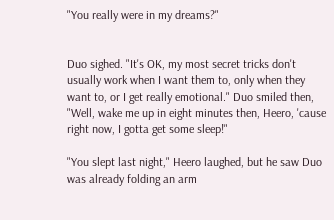"You really were in my dreams?"


Duo sighed. "It's OK, my most secret tricks don't usually work when I want them to, only when they want to, or I get really emotional." Duo smiled then, "Well, wake me up in eight minutes then, Heero, 'cause right now, I gotta get some sleep!"

"You slept last night," Heero laughed, but he saw Duo was already folding an arm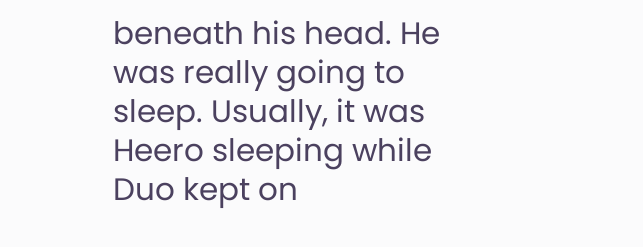beneath his head. He was really going to sleep. Usually, it was Heero sleeping while Duo kept on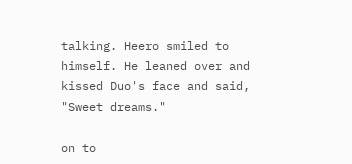talking. Heero smiled to himself. He leaned over and kissed Duo's face and said, "Sweet dreams."

on to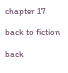chapter 17

back to fiction

back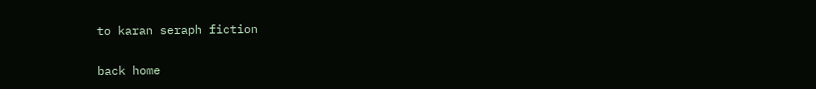to karan seraph fiction

back home